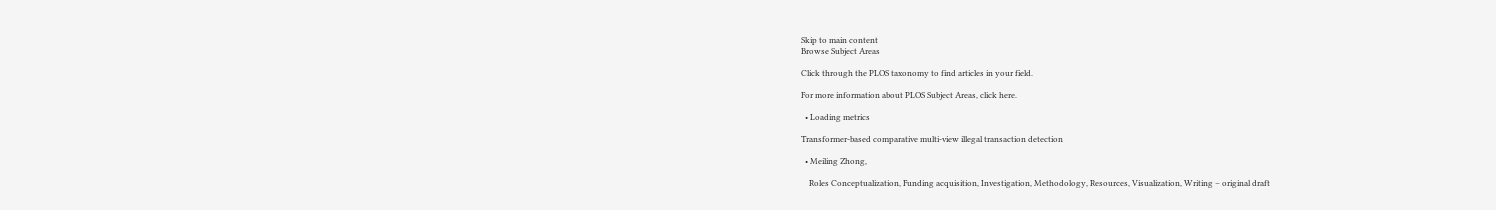Skip to main content
Browse Subject Areas

Click through the PLOS taxonomy to find articles in your field.

For more information about PLOS Subject Areas, click here.

  • Loading metrics

Transformer-based comparative multi-view illegal transaction detection

  • Meiling Zhong,

    Roles Conceptualization, Funding acquisition, Investigation, Methodology, Resources, Visualization, Writing – original draft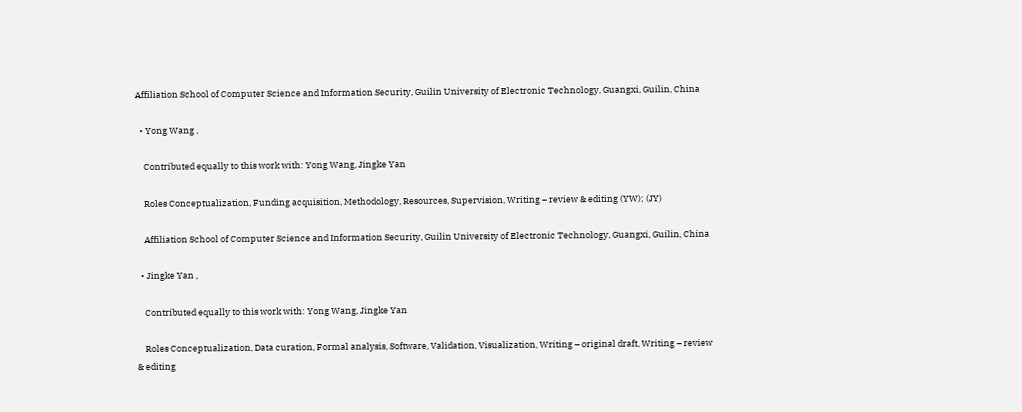Affiliation School of Computer Science and Information Security, Guilin University of Electronic Technology, Guangxi, Guilin, China

  • Yong Wang ,

    Contributed equally to this work with: Yong Wang, Jingke Yan

    Roles Conceptualization, Funding acquisition, Methodology, Resources, Supervision, Writing – review & editing (YW); (JY)

    Affiliation School of Computer Science and Information Security, Guilin University of Electronic Technology, Guangxi, Guilin, China

  • Jingke Yan ,

    Contributed equally to this work with: Yong Wang, Jingke Yan

    Roles Conceptualization, Data curation, Formal analysis, Software, Validation, Visualization, Writing – original draft, Writing – review & editing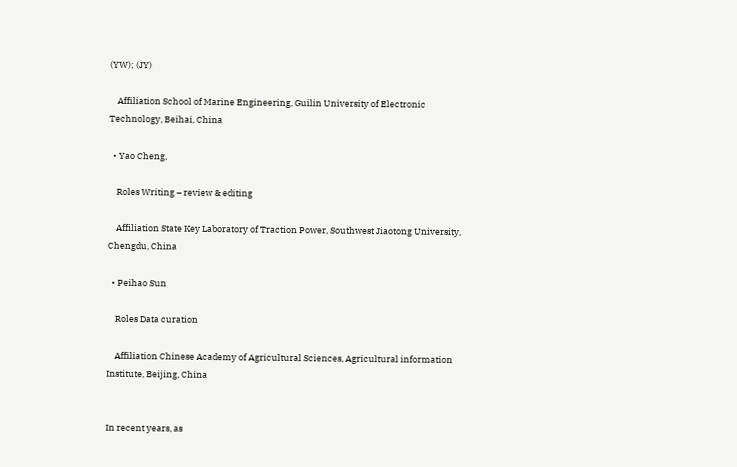(YW); (JY)

    Affiliation School of Marine Engineering, Guilin University of Electronic Technology, Beihai, China

  • Yao Cheng,

    Roles Writing – review & editing

    Affiliation State Key Laboratory of Traction Power, Southwest Jiaotong University, Chengdu, China

  • Peihao Sun

    Roles Data curation

    Affiliation Chinese Academy of Agricultural Sciences, Agricultural information Institute, Beijing, China


In recent years, as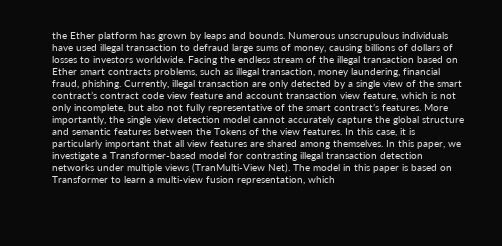the Ether platform has grown by leaps and bounds. Numerous unscrupulous individuals have used illegal transaction to defraud large sums of money, causing billions of dollars of losses to investors worldwide. Facing the endless stream of the illegal transaction based on Ether smart contracts problems, such as illegal transaction, money laundering, financial fraud, phishing. Currently, illegal transaction are only detected by a single view of the smart contract’s contract code view feature and account transaction view feature, which is not only incomplete, but also not fully representative of the smart contract’s features. More importantly, the single view detection model cannot accurately capture the global structure and semantic features between the Tokens of the view features. In this case, it is particularly important that all view features are shared among themselves. In this paper, we investigate a Transformer-based model for contrasting illegal transaction detection networks under multiple views (TranMulti-View Net). The model in this paper is based on Transformer to learn a multi-view fusion representation, which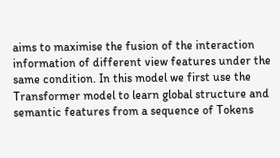aims to maximise the fusion of the interaction information of different view features under the same condition. In this model we first use the Transformer model to learn global structure and semantic features from a sequence of Tokens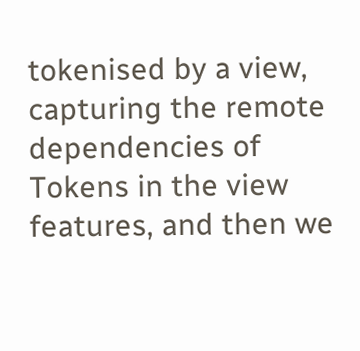tokenised by a view, capturing the remote dependencies of Tokens in the view features, and then we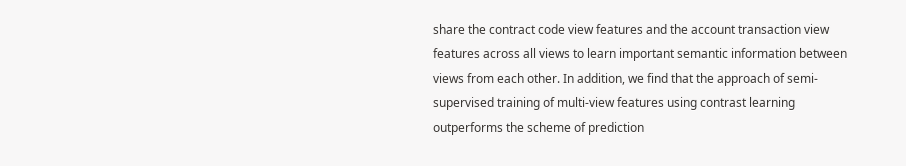share the contract code view features and the account transaction view features across all views to learn important semantic information between views from each other. In addition, we find that the approach of semi-supervised training of multi-view features using contrast learning outperforms the scheme of prediction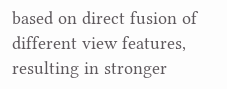based on direct fusion of different view features, resulting in stronger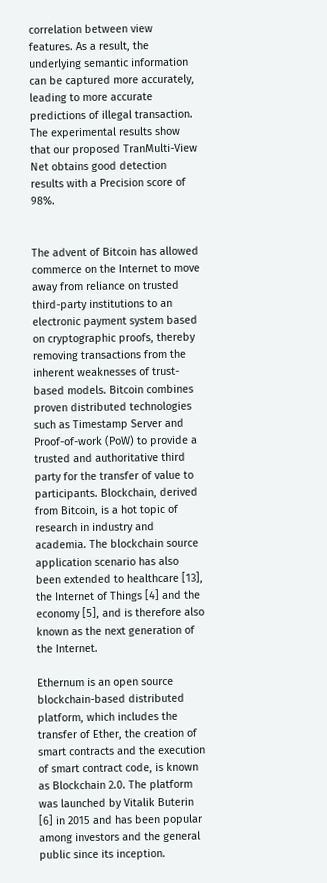correlation between view features. As a result, the underlying semantic information can be captured more accurately, leading to more accurate predictions of illegal transaction. The experimental results show that our proposed TranMulti-View Net obtains good detection results with a Precision score of 98%.


The advent of Bitcoin has allowed commerce on the Internet to move away from reliance on trusted third-party institutions to an electronic payment system based on cryptographic proofs, thereby removing transactions from the inherent weaknesses of trust-based models. Bitcoin combines proven distributed technologies such as Timestamp Server and Proof-of-work (PoW) to provide a trusted and authoritative third party for the transfer of value to participants. Blockchain, derived from Bitcoin, is a hot topic of research in industry and academia. The blockchain source application scenario has also been extended to healthcare [13], the Internet of Things [4] and the economy [5], and is therefore also known as the next generation of the Internet.

Ethernum is an open source blockchain-based distributed platform, which includes the transfer of Ether, the creation of smart contracts and the execution of smart contract code, is known as Blockchain 2.0. The platform was launched by Vitalik Buterin [6] in 2015 and has been popular among investors and the general public since its inception.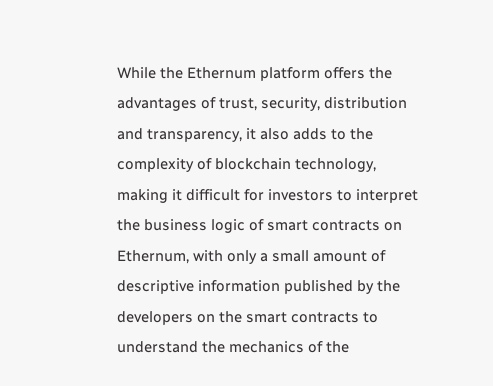While the Ethernum platform offers the advantages of trust, security, distribution and transparency, it also adds to the complexity of blockchain technology, making it difficult for investors to interpret the business logic of smart contracts on Ethernum, with only a small amount of descriptive information published by the developers on the smart contracts to understand the mechanics of the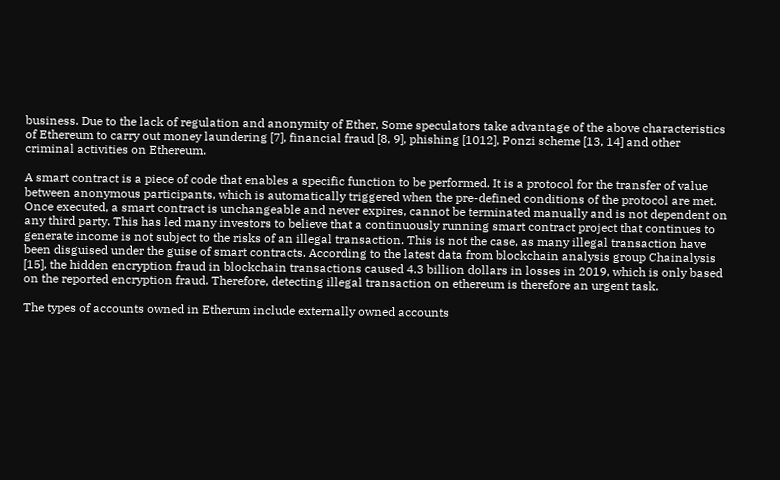business. Due to the lack of regulation and anonymity of Ether, Some speculators take advantage of the above characteristics of Ethereum to carry out money laundering [7], financial fraud [8, 9], phishing [1012], Ponzi scheme [13, 14] and other criminal activities on Ethereum.

A smart contract is a piece of code that enables a specific function to be performed. It is a protocol for the transfer of value between anonymous participants, which is automatically triggered when the pre-defined conditions of the protocol are met. Once executed, a smart contract is unchangeable and never expires, cannot be terminated manually and is not dependent on any third party. This has led many investors to believe that a continuously running smart contract project that continues to generate income is not subject to the risks of an illegal transaction. This is not the case, as many illegal transaction have been disguised under the guise of smart contracts. According to the latest data from blockchain analysis group Chainalysis [15], the hidden encryption fraud in blockchain transactions caused 4.3 billion dollars in losses in 2019, which is only based on the reported encryption fraud. Therefore, detecting illegal transaction on ethereum is therefore an urgent task.

The types of accounts owned in Etherum include externally owned accounts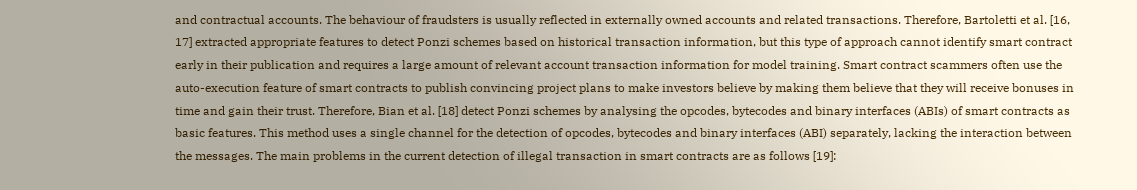and contractual accounts. The behaviour of fraudsters is usually reflected in externally owned accounts and related transactions. Therefore, Bartoletti et al. [16, 17] extracted appropriate features to detect Ponzi schemes based on historical transaction information, but this type of approach cannot identify smart contract early in their publication and requires a large amount of relevant account transaction information for model training. Smart contract scammers often use the auto-execution feature of smart contracts to publish convincing project plans to make investors believe by making them believe that they will receive bonuses in time and gain their trust. Therefore, Bian et al. [18] detect Ponzi schemes by analysing the opcodes, bytecodes and binary interfaces (ABIs) of smart contracts as basic features. This method uses a single channel for the detection of opcodes, bytecodes and binary interfaces (ABI) separately, lacking the interaction between the messages. The main problems in the current detection of illegal transaction in smart contracts are as follows [19]: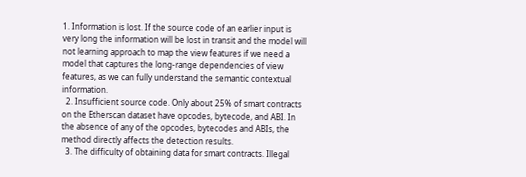1. Information is lost. If the source code of an earlier input is very long the information will be lost in transit and the model will not learning approach to map the view features if we need a model that captures the long-range dependencies of view features, as we can fully understand the semantic contextual information.
  2. Insufficient source code. Only about 25% of smart contracts on the Etherscan dataset have opcodes, bytecode, and ABI. In the absence of any of the opcodes, bytecodes and ABIs, the method directly affects the detection results.
  3. The difficulty of obtaining data for smart contracts. Illegal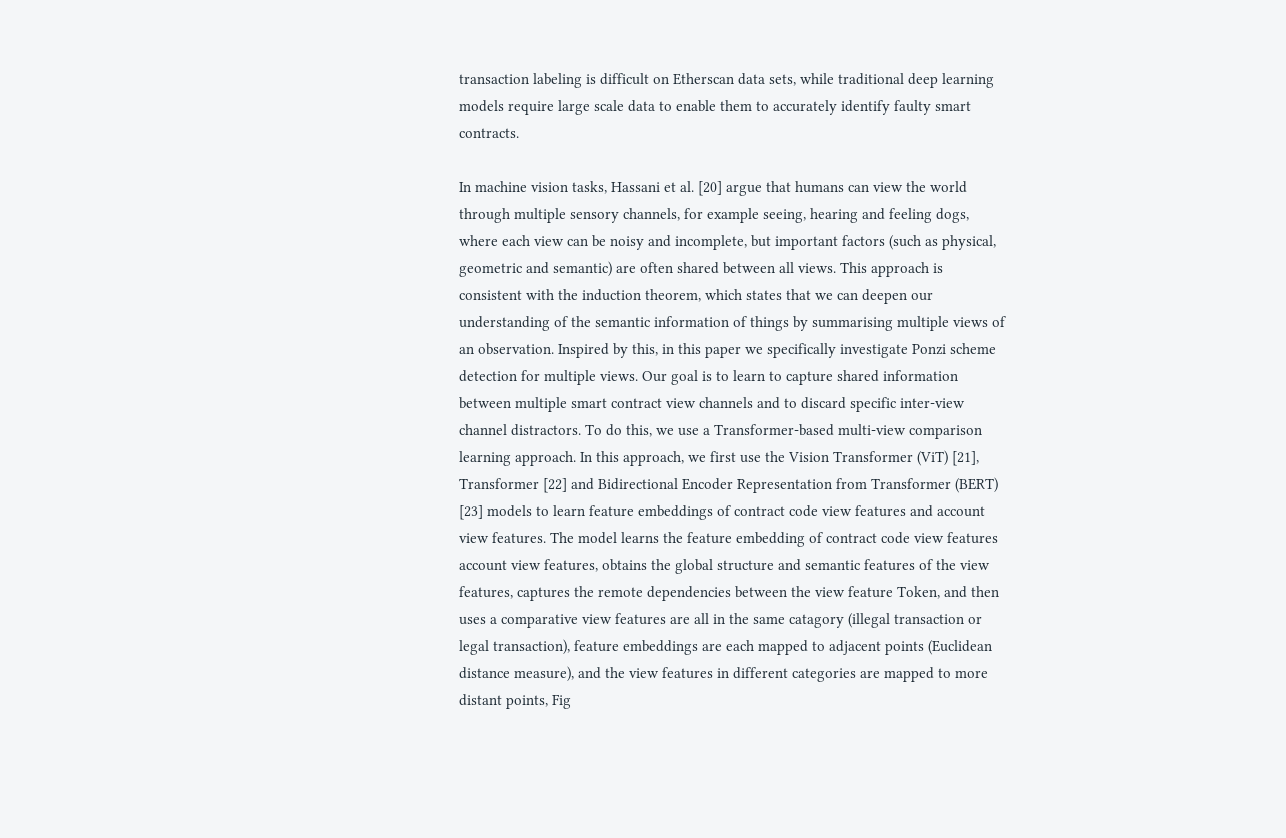transaction labeling is difficult on Etherscan data sets, while traditional deep learning models require large scale data to enable them to accurately identify faulty smart contracts.

In machine vision tasks, Hassani et al. [20] argue that humans can view the world through multiple sensory channels, for example seeing, hearing and feeling dogs, where each view can be noisy and incomplete, but important factors (such as physical, geometric and semantic) are often shared between all views. This approach is consistent with the induction theorem, which states that we can deepen our understanding of the semantic information of things by summarising multiple views of an observation. Inspired by this, in this paper we specifically investigate Ponzi scheme detection for multiple views. Our goal is to learn to capture shared information between multiple smart contract view channels and to discard specific inter-view channel distractors. To do this, we use a Transformer-based multi-view comparison learning approach. In this approach, we first use the Vision Transformer (ViT) [21], Transformer [22] and Bidirectional Encoder Representation from Transformer (BERT) [23] models to learn feature embeddings of contract code view features and account view features. The model learns the feature embedding of contract code view features account view features, obtains the global structure and semantic features of the view features, captures the remote dependencies between the view feature Token, and then uses a comparative view features are all in the same catagory (illegal transaction or legal transaction), feature embeddings are each mapped to adjacent points (Euclidean distance measure), and the view features in different categories are mapped to more distant points, Fig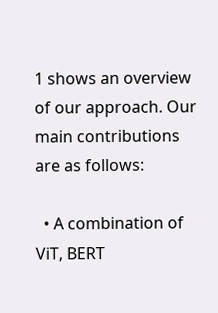1 shows an overview of our approach. Our main contributions are as follows:

  • A combination of ViT, BERT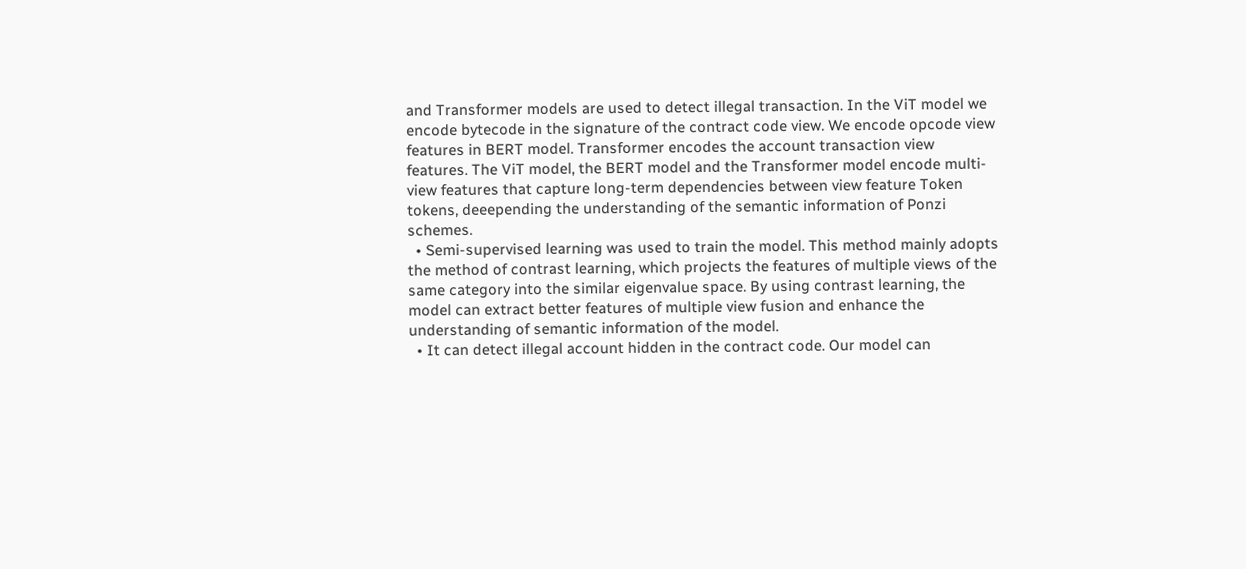and Transformer models are used to detect illegal transaction. In the ViT model we encode bytecode in the signature of the contract code view. We encode opcode view features in BERT model. Transformer encodes the account transaction view features. The ViT model, the BERT model and the Transformer model encode multi-view features that capture long-term dependencies between view feature Token tokens, deeepending the understanding of the semantic information of Ponzi schemes.
  • Semi-supervised learning was used to train the model. This method mainly adopts the method of contrast learning, which projects the features of multiple views of the same category into the similar eigenvalue space. By using contrast learning, the model can extract better features of multiple view fusion and enhance the understanding of semantic information of the model.
  • It can detect illegal account hidden in the contract code. Our model can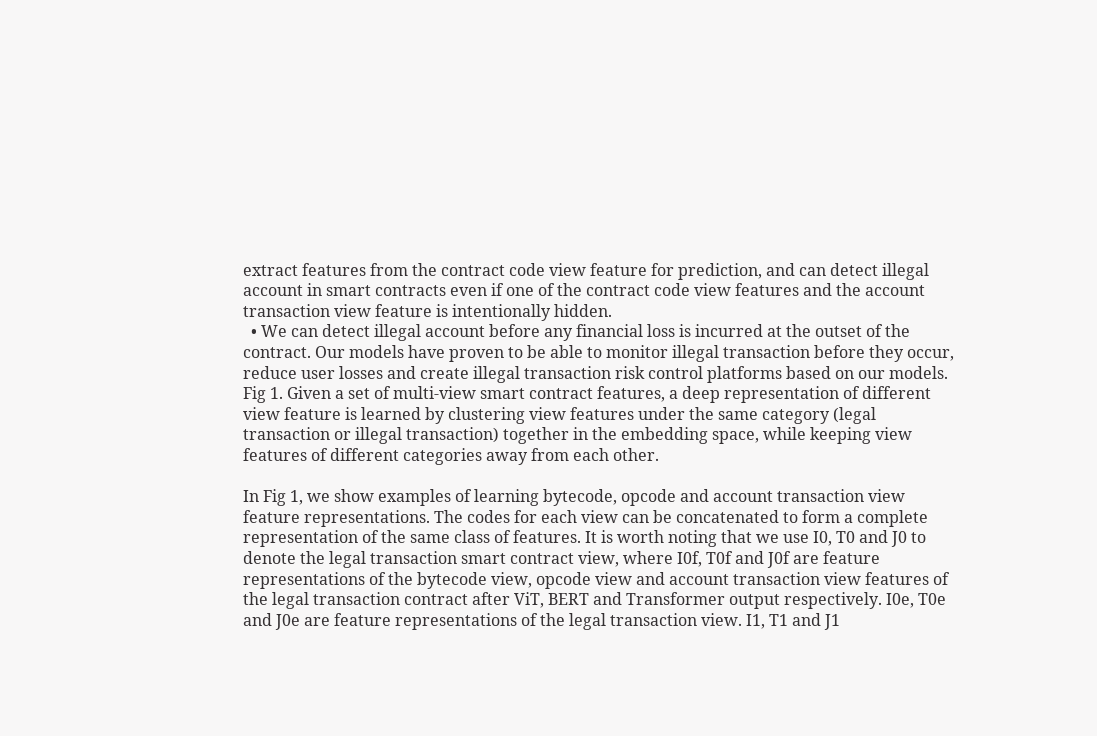extract features from the contract code view feature for prediction, and can detect illegal account in smart contracts even if one of the contract code view features and the account transaction view feature is intentionally hidden.
  • We can detect illegal account before any financial loss is incurred at the outset of the contract. Our models have proven to be able to monitor illegal transaction before they occur, reduce user losses and create illegal transaction risk control platforms based on our models.
Fig 1. Given a set of multi-view smart contract features, a deep representation of different view feature is learned by clustering view features under the same category (legal transaction or illegal transaction) together in the embedding space, while keeping view features of different categories away from each other.

In Fig 1, we show examples of learning bytecode, opcode and account transaction view feature representations. The codes for each view can be concatenated to form a complete representation of the same class of features. It is worth noting that we use I0, T0 and J0 to denote the legal transaction smart contract view, where I0f, T0f and J0f are feature representations of the bytecode view, opcode view and account transaction view features of the legal transaction contract after ViT, BERT and Transformer output respectively. I0e, T0e and J0e are feature representations of the legal transaction view. I1, T1 and J1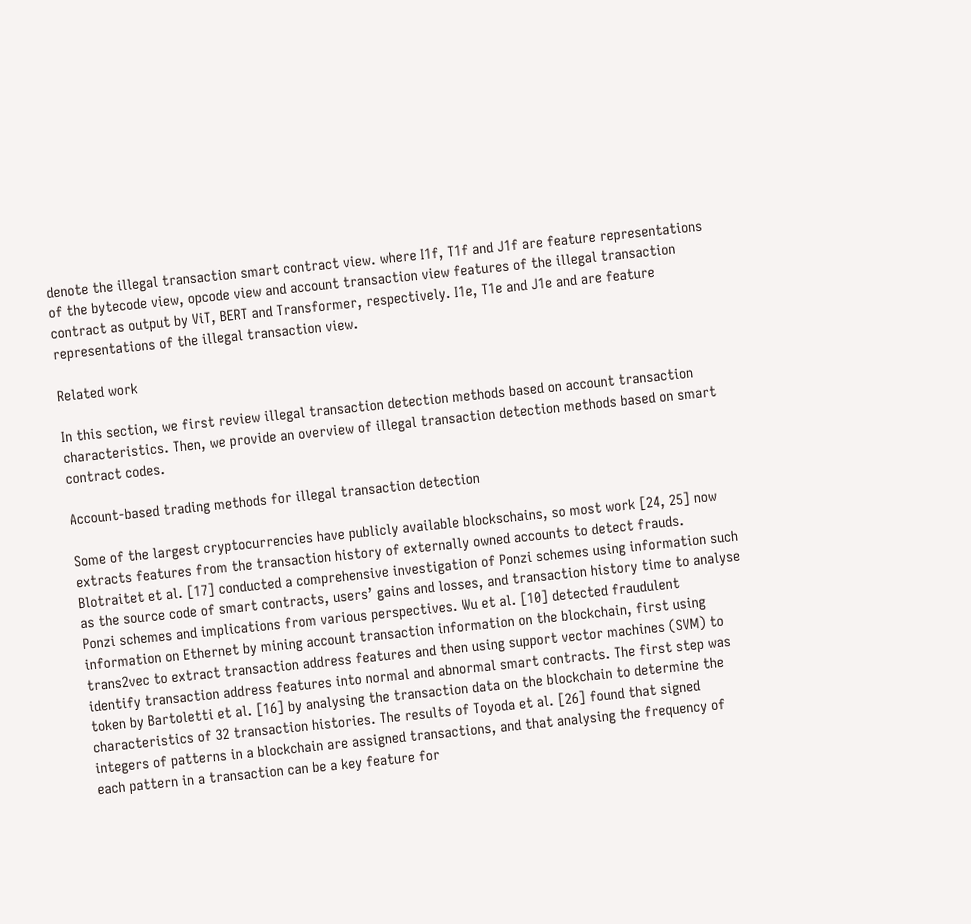denote the illegal transaction smart contract view. where I1f, T1f and J1f are feature representations of the bytecode view, opcode view and account transaction view features of the illegal transaction contract as output by ViT, BERT and Transformer, respectively. I1e, T1e and J1e and are feature representations of the illegal transaction view.

Related work

In this section, we first review illegal transaction detection methods based on account transaction characteristics. Then, we provide an overview of illegal transaction detection methods based on smart contract codes.

Account-based trading methods for illegal transaction detection

Some of the largest cryptocurrencies have publicly available blockschains, so most work [24, 25] now extracts features from the transaction history of externally owned accounts to detect frauds. Blotraitet et al. [17] conducted a comprehensive investigation of Ponzi schemes using information such as the source code of smart contracts, users’ gains and losses, and transaction history time to analyse Ponzi schemes and implications from various perspectives. Wu et al. [10] detected fraudulent information on Ethernet by mining account transaction information on the blockchain, first using trans2vec to extract transaction address features and then using support vector machines (SVM) to identify transaction address features into normal and abnormal smart contracts. The first step was token by Bartoletti et al. [16] by analysing the transaction data on the blockchain to determine the characteristics of 32 transaction histories. The results of Toyoda et al. [26] found that signed integers of patterns in a blockchain are assigned transactions, and that analysing the frequency of each pattern in a transaction can be a key feature for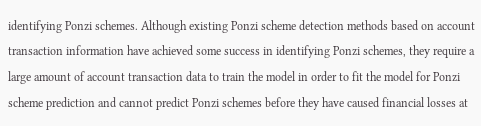identifying Ponzi schemes. Although existing Ponzi scheme detection methods based on account transaction information have achieved some success in identifying Ponzi schemes, they require a large amount of account transaction data to train the model in order to fit the model for Ponzi scheme prediction and cannot predict Ponzi schemes before they have caused financial losses at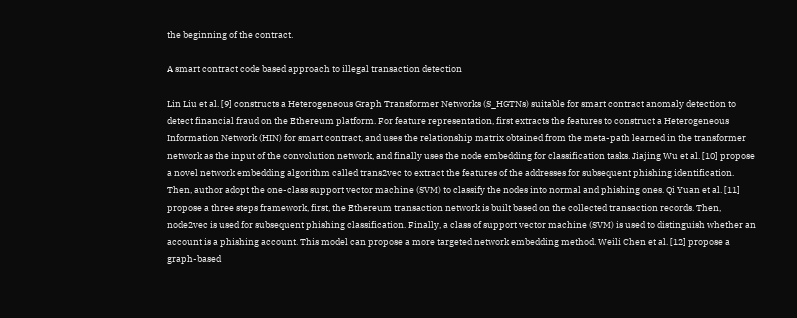the beginning of the contract.

A smart contract code based approach to illegal transaction detection

Lin Liu et al. [9] constructs a Heterogeneous Graph Transformer Networks (S_HGTNs) suitable for smart contract anomaly detection to detect financial fraud on the Ethereum platform. For feature representation, first extracts the features to construct a Heterogeneous Information Network (HIN) for smart contract, and uses the relationship matrix obtained from the meta-path learned in the transformer network as the input of the convolution network, and finally uses the node embedding for classification tasks. Jiajing Wu et al. [10] propose a novel network embedding algorithm called trans2vec to extract the features of the addresses for subsequent phishing identification. Then, author adopt the one-class support vector machine (SVM) to classify the nodes into normal and phishing ones. Qi Yuan et al. [11] propose a three steps framework, first, the Ethereum transaction network is built based on the collected transaction records. Then, node2vec is used for subsequent phishing classification. Finally, a class of support vector machine (SVM) is used to distinguish whether an account is a phishing account. This model can propose a more targeted network embedding method. Weili Chen et al. [12] propose a graph-based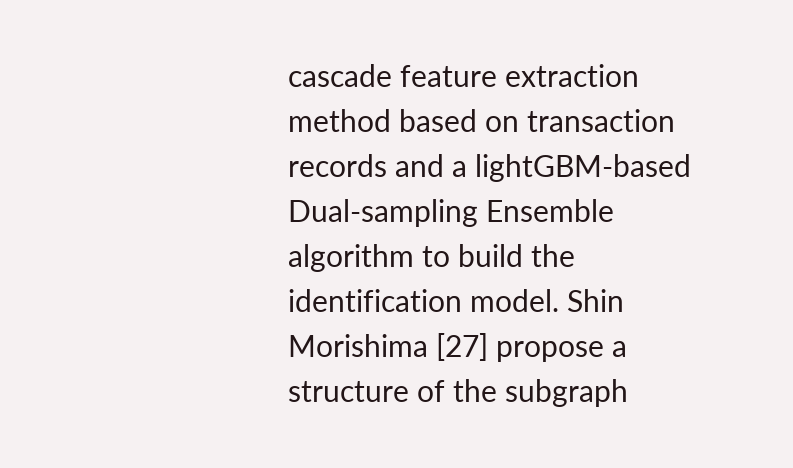cascade feature extraction method based on transaction records and a lightGBM-based Dual-sampling Ensemble algorithm to build the identification model. Shin Morishima [27] propose a structure of the subgraph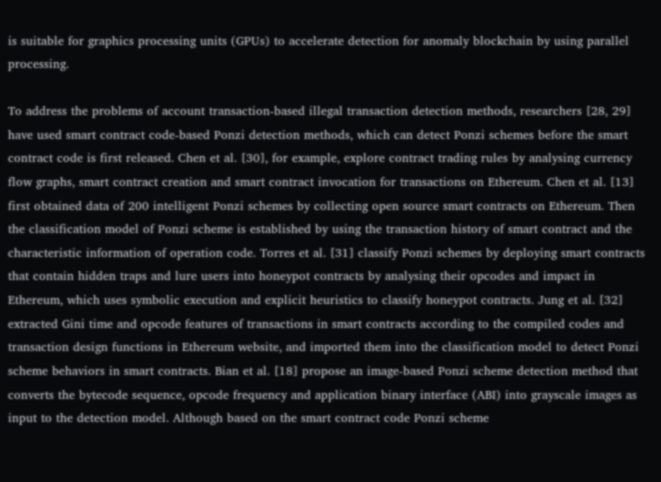is suitable for graphics processing units (GPUs) to accelerate detection for anomaly blockchain by using parallel processing.

To address the problems of account transaction-based illegal transaction detection methods, researchers [28, 29] have used smart contract code-based Ponzi detection methods, which can detect Ponzi schemes before the smart contract code is first released. Chen et al. [30], for example, explore contract trading rules by analysing currency flow graphs, smart contract creation and smart contract invocation for transactions on Ethereum. Chen et al. [13] first obtained data of 200 intelligent Ponzi schemes by collecting open source smart contracts on Ethereum. Then the classification model of Ponzi scheme is established by using the transaction history of smart contract and the characteristic information of operation code. Torres et al. [31] classify Ponzi schemes by deploying smart contracts that contain hidden traps and lure users into honeypot contracts by analysing their opcodes and impact in Ethereum, which uses symbolic execution and explicit heuristics to classify honeypot contracts. Jung et al. [32] extracted Gini time and opcode features of transactions in smart contracts according to the compiled codes and transaction design functions in Ethereum website, and imported them into the classification model to detect Ponzi scheme behaviors in smart contracts. Bian et al. [18] propose an image-based Ponzi scheme detection method that converts the bytecode sequence, opcode frequency and application binary interface (ABI) into grayscale images as input to the detection model. Although based on the smart contract code Ponzi scheme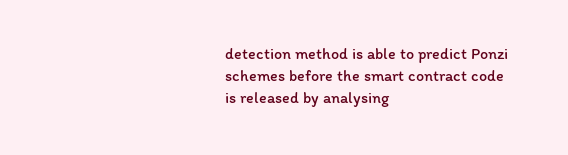detection method is able to predict Ponzi schemes before the smart contract code is released by analysing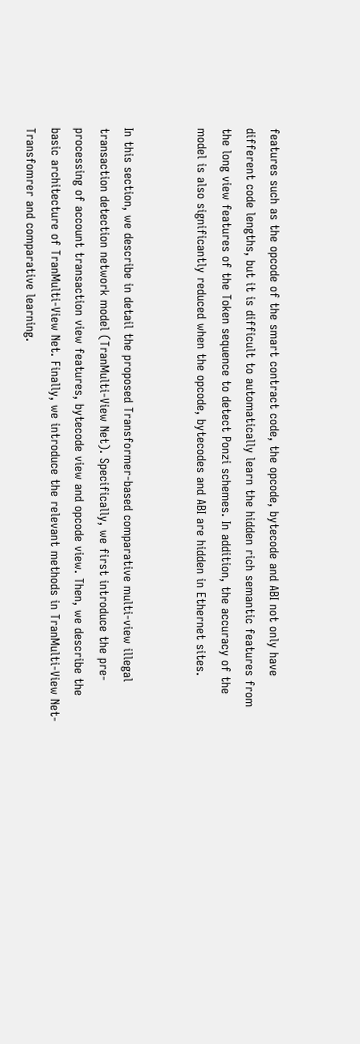features such as the opcode of the smart contract code, the opcode, bytecode and ABI not only have different code lengths, but it is difficult to automatically learn the hidden rich semantic features from the long view features of the Token sequence to detect Ponzi schemes. In addition, the accuracy of the model is also significantly reduced when the opcode, bytecodes and ABI are hidden in Ethernet sites.


In this section, we describe in detail the proposed Transformer-based comparative multi-view illegal transaction detection network model (TranMulti-View Net). Specifically, we first introduce the pre-processing of account transaction view features, bytecode view and opcode view. Then, we describe the basic architecture of TranMulti-View Net. Finally, we introduce the relevant methods in TranMulti-View Net-Transfomrer and comparative learning.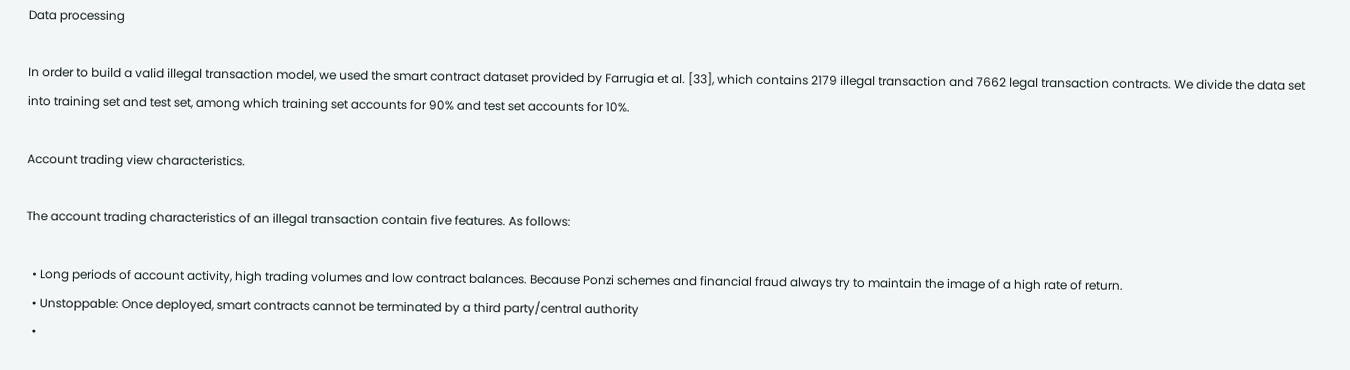Data processing

In order to build a valid illegal transaction model, we used the smart contract dataset provided by Farrugia et al. [33], which contains 2179 illegal transaction and 7662 legal transaction contracts. We divide the data set into training set and test set, among which training set accounts for 90% and test set accounts for 10%.

Account trading view characteristics.

The account trading characteristics of an illegal transaction contain five features. As follows:

  • Long periods of account activity, high trading volumes and low contract balances. Because Ponzi schemes and financial fraud always try to maintain the image of a high rate of return.
  • Unstoppable: Once deployed, smart contracts cannot be terminated by a third party/central authority
  •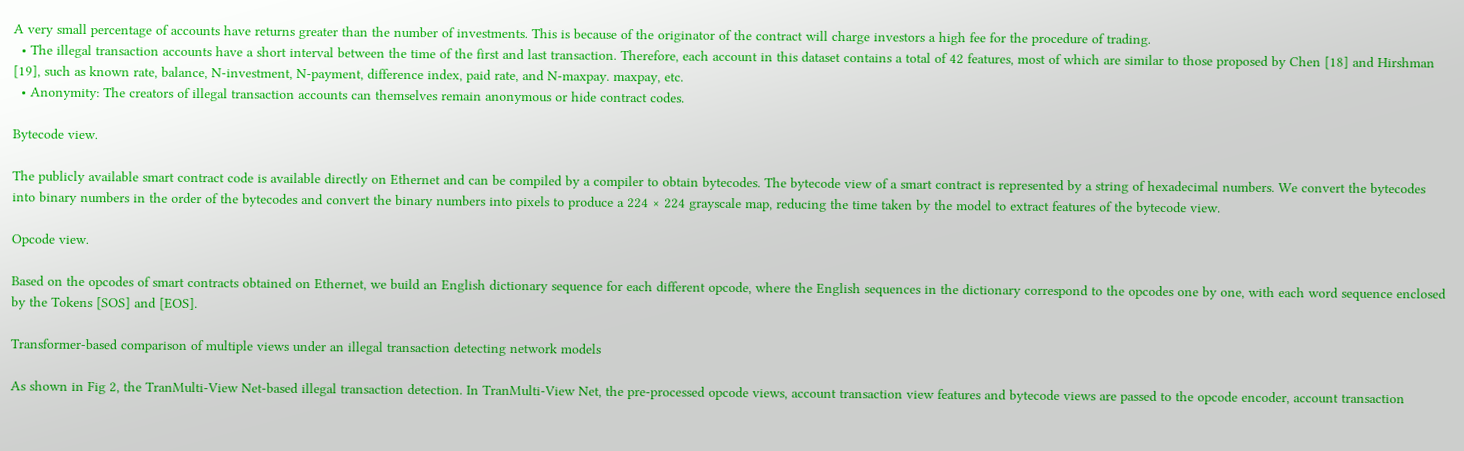A very small percentage of accounts have returns greater than the number of investments. This is because of the originator of the contract will charge investors a high fee for the procedure of trading.
  • The illegal transaction accounts have a short interval between the time of the first and last transaction. Therefore, each account in this dataset contains a total of 42 features, most of which are similar to those proposed by Chen [18] and Hirshman [19], such as known rate, balance, N-investment, N-payment, difference index, paid rate, and N-maxpay. maxpay, etc.
  • Anonymity: The creators of illegal transaction accounts can themselves remain anonymous or hide contract codes.

Bytecode view.

The publicly available smart contract code is available directly on Ethernet and can be compiled by a compiler to obtain bytecodes. The bytecode view of a smart contract is represented by a string of hexadecimal numbers. We convert the bytecodes into binary numbers in the order of the bytecodes and convert the binary numbers into pixels to produce a 224 × 224 grayscale map, reducing the time taken by the model to extract features of the bytecode view.

Opcode view.

Based on the opcodes of smart contracts obtained on Ethernet, we build an English dictionary sequence for each different opcode, where the English sequences in the dictionary correspond to the opcodes one by one, with each word sequence enclosed by the Tokens [SOS] and [EOS].

Transformer-based comparison of multiple views under an illegal transaction detecting network models

As shown in Fig 2, the TranMulti-View Net-based illegal transaction detection. In TranMulti-View Net, the pre-processed opcode views, account transaction view features and bytecode views are passed to the opcode encoder, account transaction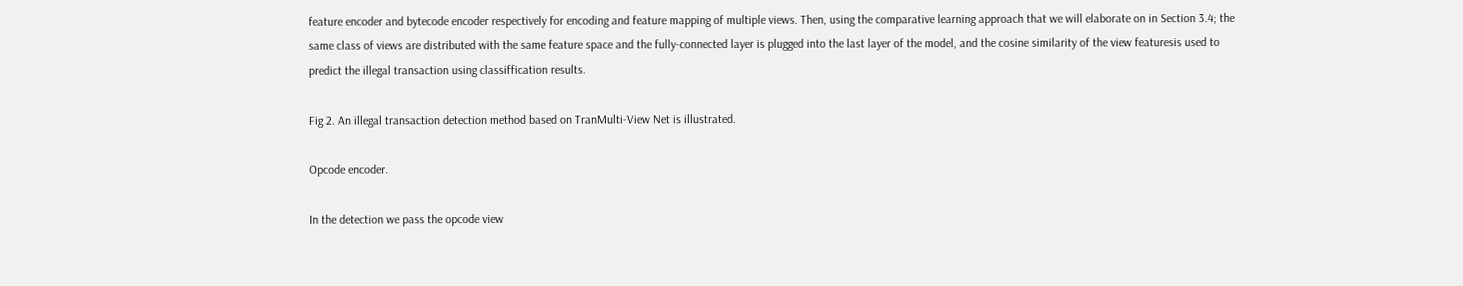feature encoder and bytecode encoder respectively for encoding and feature mapping of multiple views. Then, using the comparative learning approach that we will elaborate on in Section 3.4; the same class of views are distributed with the same feature space and the fully-connected layer is plugged into the last layer of the model, and the cosine similarity of the view featuresis used to predict the illegal transaction using classiffication results.

Fig 2. An illegal transaction detection method based on TranMulti-View Net is illustrated.

Opcode encoder.

In the detection we pass the opcode view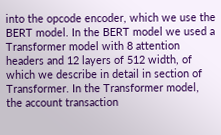into the opcode encoder, which we use the BERT model. In the BERT model we used a Transformer model with 8 attention headers and 12 layers of 512 width, of which we describe in detail in section of Transformer. In the Transformer model, the account transaction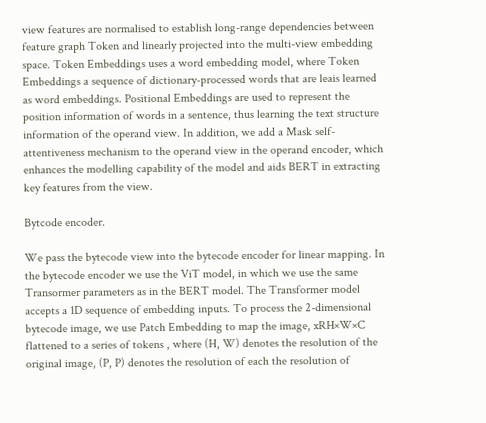view features are normalised to establish long-range dependencies between feature graph Token and linearly projected into the multi-view embedding space. Token Embeddings uses a word embedding model, where Token Embeddings a sequence of dictionary-processed words that are leais learned as word embeddings. Positional Embeddings are used to represent the position information of words in a sentence, thus learning the text structure information of the operand view. In addition, we add a Mask self-attentiveness mechanism to the operand view in the operand encoder, which enhances the modelling capability of the model and aids BERT in extracting key features from the view.

Bytcode encoder.

We pass the bytecode view into the bytecode encoder for linear mapping. In the bytecode encoder we use the ViT model, in which we use the same Transormer parameters as in the BERT model. The Transformer model accepts a 1D sequence of embedding inputs. To process the 2-dimensional bytecode image, we use Patch Embedding to map the image, xRH×W×C flattened to a series of tokens , where (H, W) denotes the resolution of the original image, (P, P) denotes the resolution of each the resolution of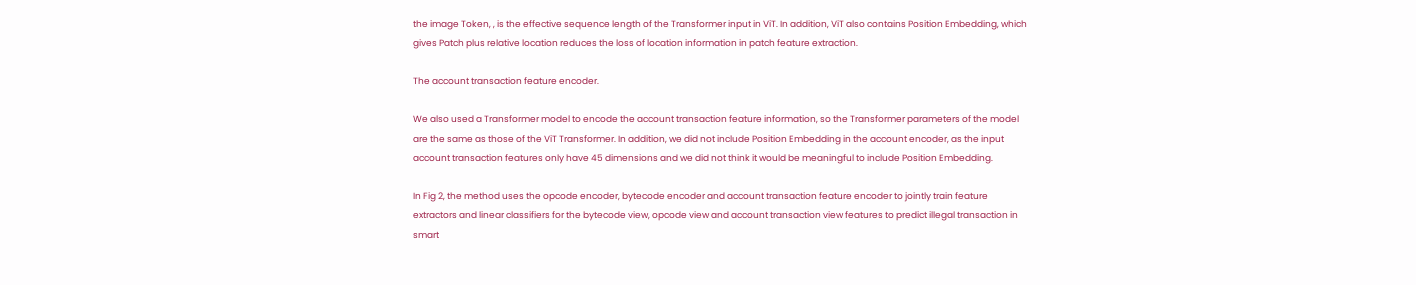the image Token, , is the effective sequence length of the Transformer input in ViT. In addition, ViT also contains Position Embedding, which gives Patch plus relative location reduces the loss of location information in patch feature extraction.

The account transaction feature encoder.

We also used a Transformer model to encode the account transaction feature information, so the Transformer parameters of the model are the same as those of the ViT Transformer. In addition, we did not include Position Embedding in the account encoder, as the input account transaction features only have 45 dimensions and we did not think it would be meaningful to include Position Embedding.

In Fig 2, the method uses the opcode encoder, bytecode encoder and account transaction feature encoder to jointly train feature extractors and linear classifiers for the bytecode view, opcode view and account transaction view features to predict illegal transaction in smart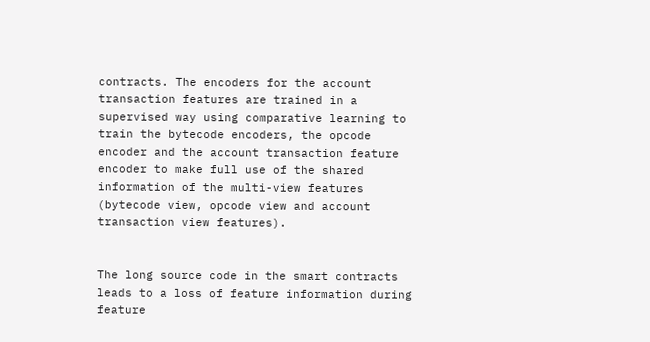contracts. The encoders for the account transaction features are trained in a supervised way using comparative learning to train the bytecode encoders, the opcode encoder and the account transaction feature encoder to make full use of the shared information of the multi-view features (bytecode view, opcode view and account transaction view features).


The long source code in the smart contracts leads to a loss of feature information during feature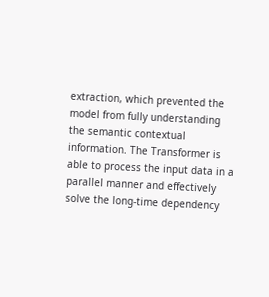extraction, which prevented the model from fully understanding the semantic contextual information. The Transformer is able to process the input data in a parallel manner and effectively solve the long-time dependency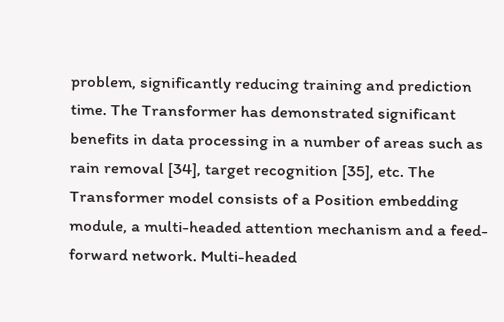problem, significantly reducing training and prediction time. The Transformer has demonstrated significant benefits in data processing in a number of areas such as rain removal [34], target recognition [35], etc. The Transformer model consists of a Position embedding module, a multi-headed attention mechanism and a feed-forward network. Multi-headed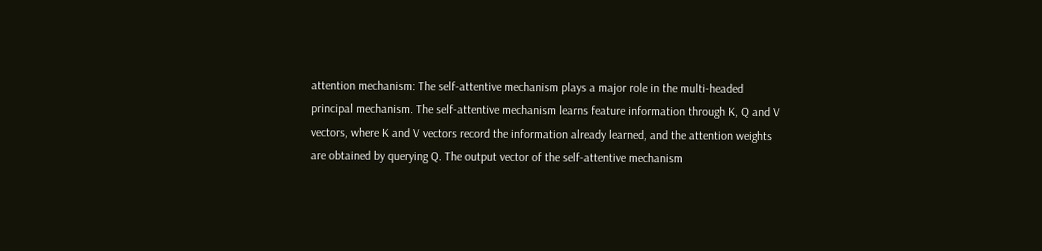attention mechanism: The self-attentive mechanism plays a major role in the multi-headed principal mechanism. The self-attentive mechanism learns feature information through K, Q and V vectors, where K and V vectors record the information already learned, and the attention weights are obtained by querying Q. The output vector of the self-attentive mechanism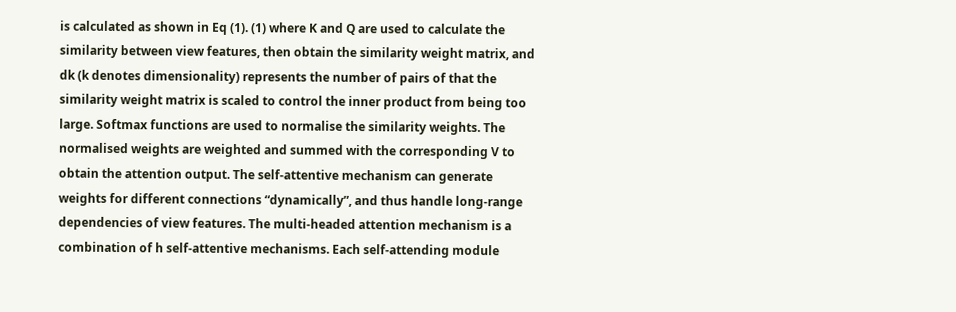is calculated as shown in Eq (1). (1) where K and Q are used to calculate the similarity between view features, then obtain the similarity weight matrix, and dk (k denotes dimensionality) represents the number of pairs of that the similarity weight matrix is scaled to control the inner product from being too large. Softmax functions are used to normalise the similarity weights. The normalised weights are weighted and summed with the corresponding V to obtain the attention output. The self-attentive mechanism can generate weights for different connections “dynamically”, and thus handle long-range dependencies of view features. The multi-headed attention mechanism is a combination of h self-attentive mechanisms. Each self-attending module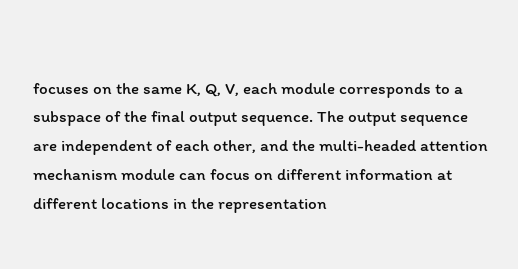focuses on the same K, Q, V, each module corresponds to a subspace of the final output sequence. The output sequence are independent of each other, and the multi-headed attention mechanism module can focus on different information at different locations in the representation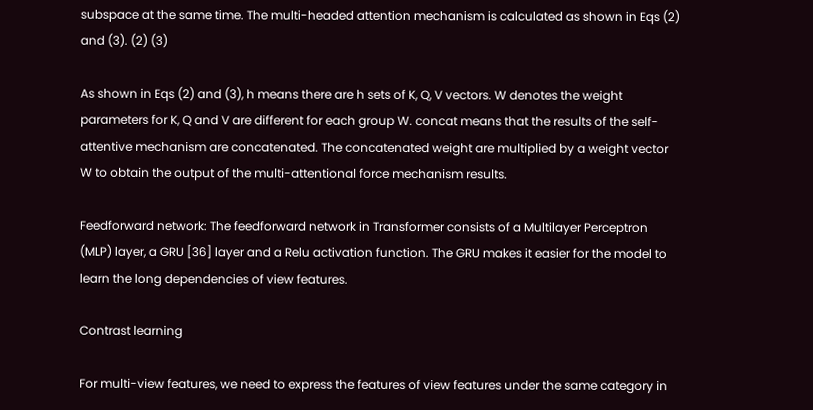subspace at the same time. The multi-headed attention mechanism is calculated as shown in Eqs (2) and (3). (2) (3)

As shown in Eqs (2) and (3), h means there are h sets of K, Q, V vectors. W denotes the weight parameters for K, Q and V are different for each group W. concat means that the results of the self-attentive mechanism are concatenated. The concatenated weight are multiplied by a weight vector W to obtain the output of the multi-attentional force mechanism results.

Feedforward network: The feedforward network in Transformer consists of a Multilayer Perceptron (MLP) layer, a GRU [36] layer and a Relu activation function. The GRU makes it easier for the model to learn the long dependencies of view features.

Contrast learning

For multi-view features, we need to express the features of view features under the same category in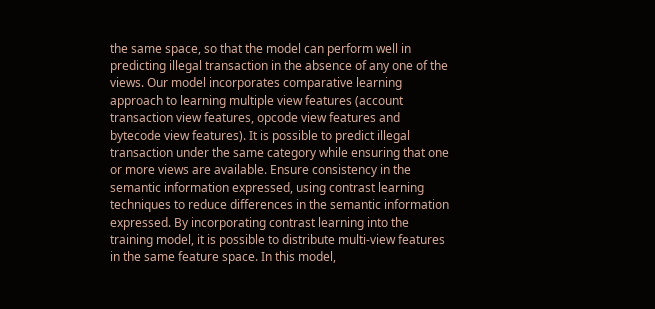the same space, so that the model can perform well in predicting illegal transaction in the absence of any one of the views. Our model incorporates comparative learning approach to learning multiple view features (account transaction view features, opcode view features and bytecode view features). It is possible to predict illegal transaction under the same category while ensuring that one or more views are available. Ensure consistency in the semantic information expressed, using contrast learning techniques to reduce differences in the semantic information expressed. By incorporating contrast learning into the training model, it is possible to distribute multi-view features in the same feature space. In this model,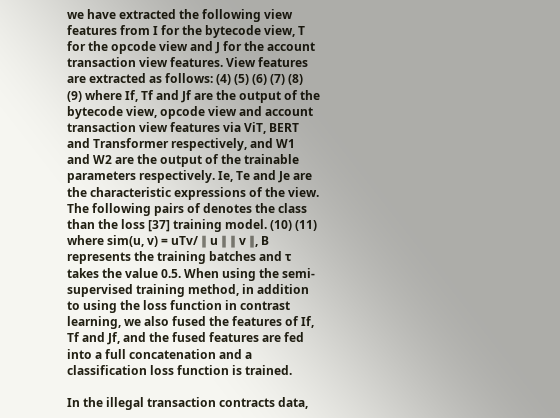we have extracted the following view features from I for the bytecode view, T for the opcode view and J for the account transaction view features. View features are extracted as follows: (4) (5) (6) (7) (8) (9) where If, Tf and Jf are the output of the bytecode view, opcode view and account transaction view features via ViT, BERT and Transformer respectively, and W1 and W2 are the output of the trainable parameters respectively. Ie, Te and Je are the characteristic expressions of the view. The following pairs of denotes the class than the loss [37] training model. (10) (11) where sim(u, v) = uTv/ ∥ u ∥ ∥ v ∥, B represents the training batches and τ takes the value 0.5. When using the semi-supervised training method, in addition to using the loss function in contrast learning, we also fused the features of If, Tf and Jf, and the fused features are fed into a full concatenation and a classification loss function is trained.

In the illegal transaction contracts data,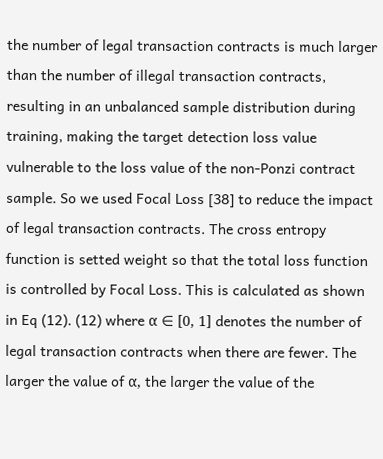the number of legal transaction contracts is much larger than the number of illegal transaction contracts, resulting in an unbalanced sample distribution during training, making the target detection loss value vulnerable to the loss value of the non-Ponzi contract sample. So we used Focal Loss [38] to reduce the impact of legal transaction contracts. The cross entropy function is setted weight so that the total loss function is controlled by Focal Loss. This is calculated as shown in Eq (12). (12) where α ∈ [0, 1] denotes the number of legal transaction contracts when there are fewer. The larger the value of α, the larger the value of the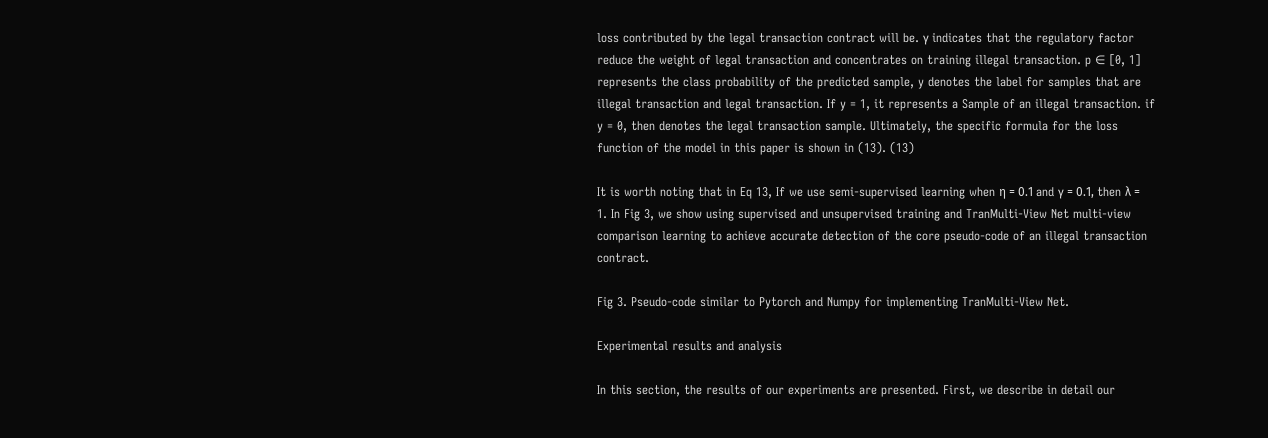loss contributed by the legal transaction contract will be. γ indicates that the regulatory factor reduce the weight of legal transaction and concentrates on training illegal transaction. p ∈ [0, 1] represents the class probability of the predicted sample, y denotes the label for samples that are illegal transaction and legal transaction. If y = 1, it represents a Sample of an illegal transaction. if y = 0, then denotes the legal transaction sample. Ultimately, the specific formula for the loss function of the model in this paper is shown in (13). (13)

It is worth noting that in Eq 13, If we use semi-supervised learning when η = 0.1 and γ = 0.1, then λ = 1. In Fig 3, we show using supervised and unsupervised training and TranMulti-View Net multi-view comparison learning to achieve accurate detection of the core pseudo-code of an illegal transaction contract.

Fig 3. Pseudo-code similar to Pytorch and Numpy for implementing TranMulti-View Net.

Experimental results and analysis

In this section, the results of our experiments are presented. First, we describe in detail our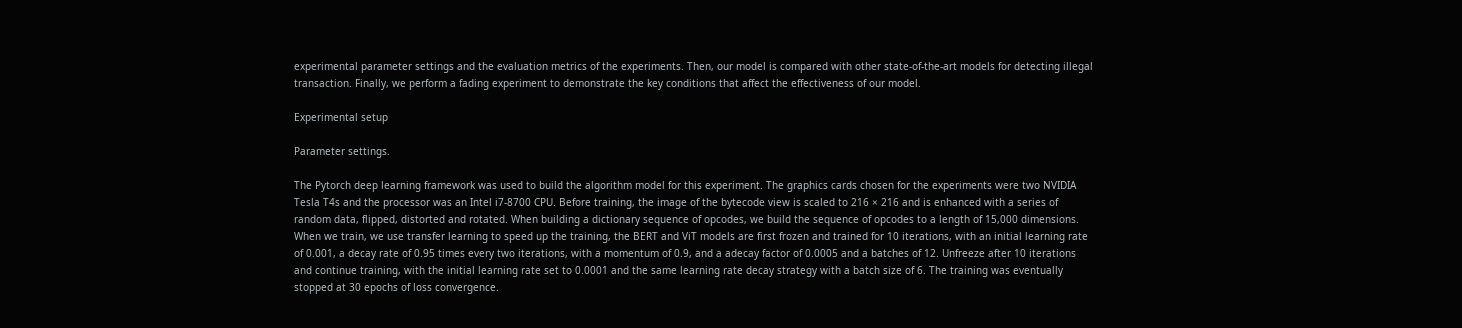experimental parameter settings and the evaluation metrics of the experiments. Then, our model is compared with other state-of-the-art models for detecting illegal transaction. Finally, we perform a fading experiment to demonstrate the key conditions that affect the effectiveness of our model.

Experimental setup

Parameter settings.

The Pytorch deep learning framework was used to build the algorithm model for this experiment. The graphics cards chosen for the experiments were two NVIDIA Tesla T4s and the processor was an Intel i7-8700 CPU. Before training, the image of the bytecode view is scaled to 216 × 216 and is enhanced with a series of random data, flipped, distorted and rotated. When building a dictionary sequence of opcodes, we build the sequence of opcodes to a length of 15,000 dimensions. When we train, we use transfer learning to speed up the training, the BERT and ViT models are first frozen and trained for 10 iterations, with an initial learning rate of 0.001, a decay rate of 0.95 times every two iterations, with a momentum of 0.9, and a adecay factor of 0.0005 and a batches of 12. Unfreeze after 10 iterations and continue training, with the initial learning rate set to 0.0001 and the same learning rate decay strategy with a batch size of 6. The training was eventually stopped at 30 epochs of loss convergence.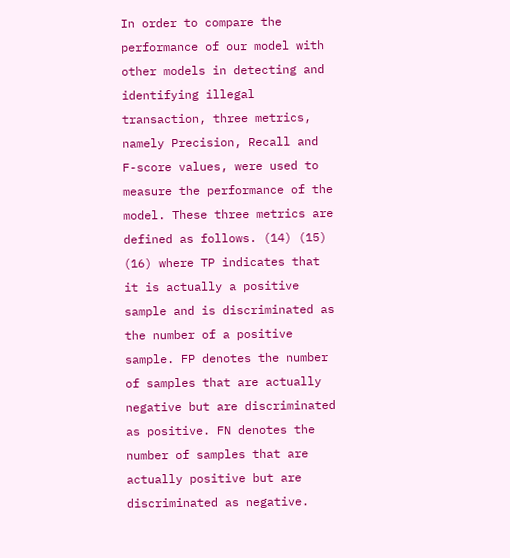In order to compare the performance of our model with other models in detecting and identifying illegal transaction, three metrics, namely Precision, Recall and F-score values, were used to measure the performance of the model. These three metrics are defined as follows. (14) (15) (16) where TP indicates that it is actually a positive sample and is discriminated as the number of a positive sample. FP denotes the number of samples that are actually negative but are discriminated as positive. FN denotes the number of samples that are actually positive but are discriminated as negative.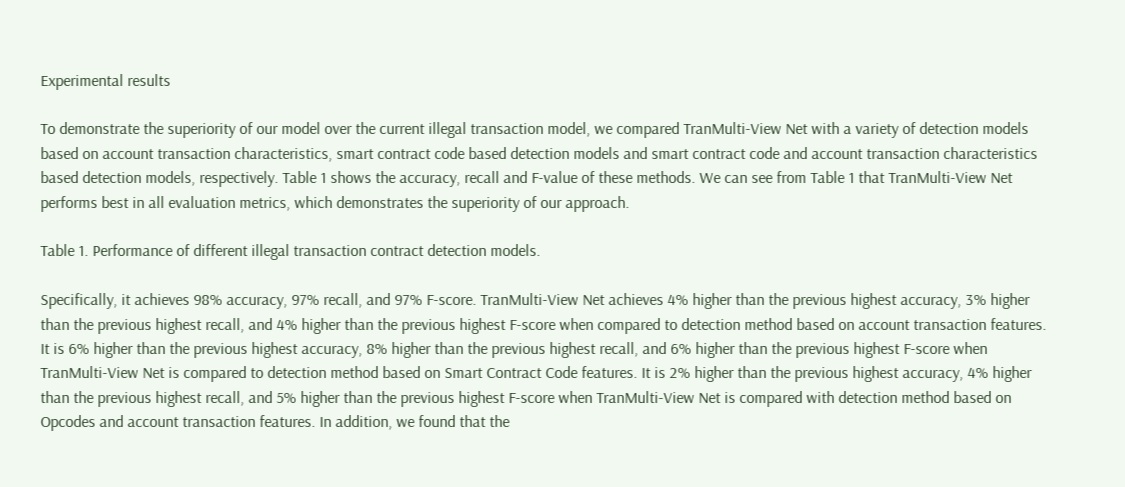Experimental results

To demonstrate the superiority of our model over the current illegal transaction model, we compared TranMulti-View Net with a variety of detection models based on account transaction characteristics, smart contract code based detection models and smart contract code and account transaction characteristics based detection models, respectively. Table 1 shows the accuracy, recall and F-value of these methods. We can see from Table 1 that TranMulti-View Net performs best in all evaluation metrics, which demonstrates the superiority of our approach.

Table 1. Performance of different illegal transaction contract detection models.

Specifically, it achieves 98% accuracy, 97% recall, and 97% F-score. TranMulti-View Net achieves 4% higher than the previous highest accuracy, 3% higher than the previous highest recall, and 4% higher than the previous highest F-score when compared to detection method based on account transaction features. It is 6% higher than the previous highest accuracy, 8% higher than the previous highest recall, and 6% higher than the previous highest F-score when TranMulti-View Net is compared to detection method based on Smart Contract Code features. It is 2% higher than the previous highest accuracy, 4% higher than the previous highest recall, and 5% higher than the previous highest F-score when TranMulti-View Net is compared with detection method based on Opcodes and account transaction features. In addition, we found that the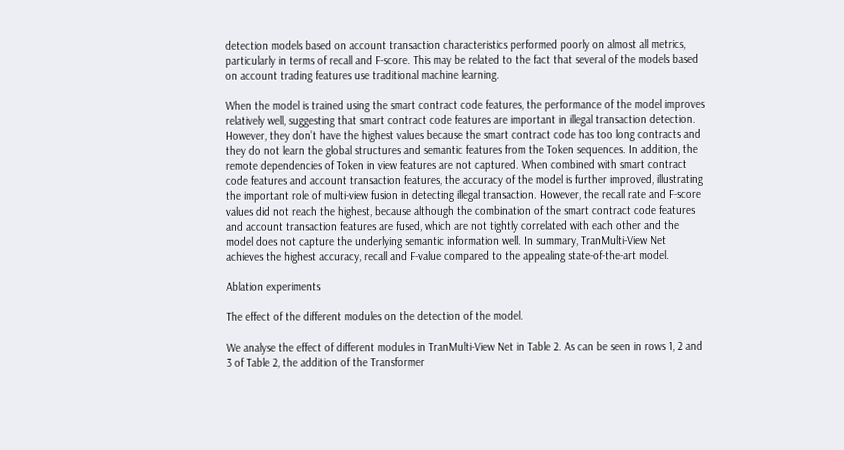detection models based on account transaction characteristics performed poorly on almost all metrics, particularly in terms of recall and F-score. This may be related to the fact that several of the models based on account trading features use traditional machine learning.

When the model is trained using the smart contract code features, the performance of the model improves relatively well, suggesting that smart contract code features are important in illegal transaction detection. However, they don’t have the highest values because the smart contract code has too long contracts and they do not learn the global structures and semantic features from the Token sequences. In addition, the remote dependencies of Token in view features are not captured. When combined with smart contract code features and account transaction features, the accuracy of the model is further improved, illustrating the important role of multi-view fusion in detecting illegal transaction. However, the recall rate and F-score values did not reach the highest, because although the combination of the smart contract code features and account transaction features are fused, which are not tightly correlated with each other and the model does not capture the underlying semantic information well. In summary, TranMulti-View Net achieves the highest accuracy, recall and F-value compared to the appealing state-of-the-art model.

Ablation experiments

The effect of the different modules on the detection of the model.

We analyse the effect of different modules in TranMulti-View Net in Table 2. As can be seen in rows 1, 2 and 3 of Table 2, the addition of the Transformer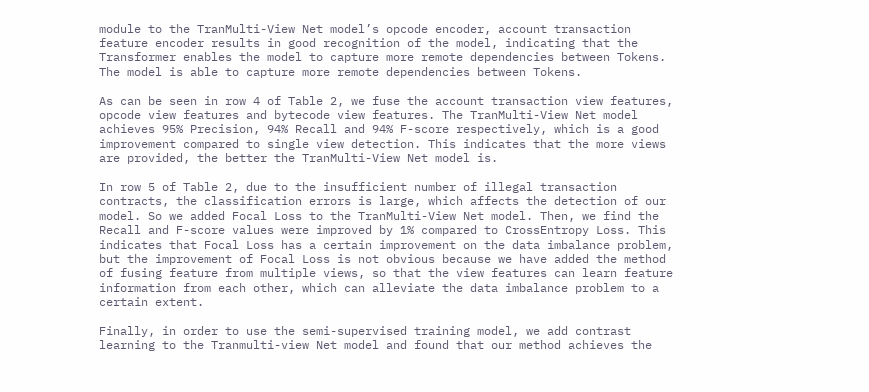module to the TranMulti-View Net model’s opcode encoder, account transaction feature encoder results in good recognition of the model, indicating that the Transformer enables the model to capture more remote dependencies between Tokens. The model is able to capture more remote dependencies between Tokens.

As can be seen in row 4 of Table 2, we fuse the account transaction view features, opcode view features and bytecode view features. The TranMulti-View Net model achieves 95% Precision, 94% Recall and 94% F-score respectively, which is a good improvement compared to single view detection. This indicates that the more views are provided, the better the TranMulti-View Net model is.

In row 5 of Table 2, due to the insufficient number of illegal transaction contracts, the classification errors is large, which affects the detection of our model. So we added Focal Loss to the TranMulti-View Net model. Then, we find the Recall and F-score values were improved by 1% compared to CrossEntropy Loss. This indicates that Focal Loss has a certain improvement on the data imbalance problem, but the improvement of Focal Loss is not obvious because we have added the method of fusing feature from multiple views, so that the view features can learn feature information from each other, which can alleviate the data imbalance problem to a certain extent.

Finally, in order to use the semi-supervised training model, we add contrast learning to the Tranmulti-view Net model and found that our method achieves the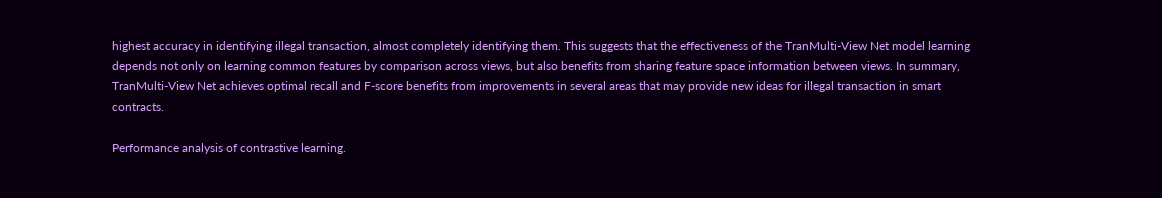highest accuracy in identifying illegal transaction, almost completely identifying them. This suggests that the effectiveness of the TranMulti-View Net model learning depends not only on learning common features by comparison across views, but also benefits from sharing feature space information between views. In summary, TranMulti-View Net achieves optimal recall and F-score benefits from improvements in several areas that may provide new ideas for illegal transaction in smart contracts.

Performance analysis of contrastive learning.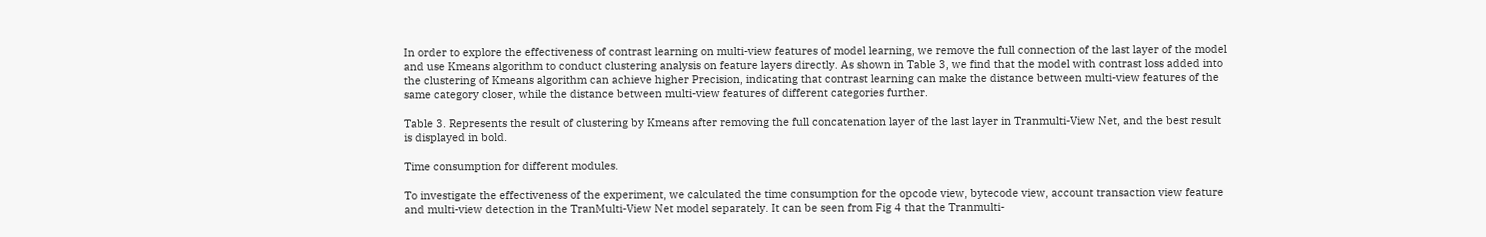In order to explore the effectiveness of contrast learning on multi-view features of model learning, we remove the full connection of the last layer of the model and use Kmeans algorithm to conduct clustering analysis on feature layers directly. As shown in Table 3, we find that the model with contrast loss added into the clustering of Kmeans algorithm can achieve higher Precision, indicating that contrast learning can make the distance between multi-view features of the same category closer, while the distance between multi-view features of different categories further.

Table 3. Represents the result of clustering by Kmeans after removing the full concatenation layer of the last layer in Tranmulti-View Net, and the best result is displayed in bold.

Time consumption for different modules.

To investigate the effectiveness of the experiment, we calculated the time consumption for the opcode view, bytecode view, account transaction view feature and multi-view detection in the TranMulti-View Net model separately. It can be seen from Fig 4 that the Tranmulti-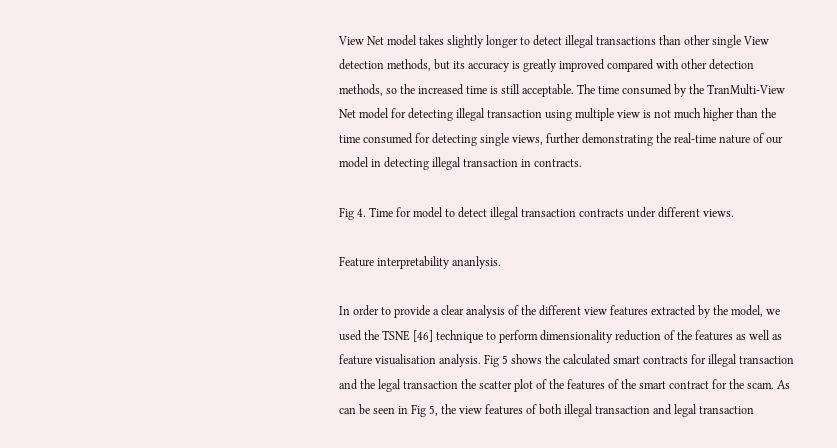View Net model takes slightly longer to detect illegal transactions than other single View detection methods, but its accuracy is greatly improved compared with other detection methods, so the increased time is still acceptable. The time consumed by the TranMulti-View Net model for detecting illegal transaction using multiple view is not much higher than the time consumed for detecting single views, further demonstrating the real-time nature of our model in detecting illegal transaction in contracts.

Fig 4. Time for model to detect illegal transaction contracts under different views.

Feature interpretability ananlysis.

In order to provide a clear analysis of the different view features extracted by the model, we used the TSNE [46] technique to perform dimensionality reduction of the features as well as feature visualisation analysis. Fig 5 shows the calculated smart contracts for illegal transaction and the legal transaction the scatter plot of the features of the smart contract for the scam. As can be seen in Fig 5, the view features of both illegal transaction and legal transaction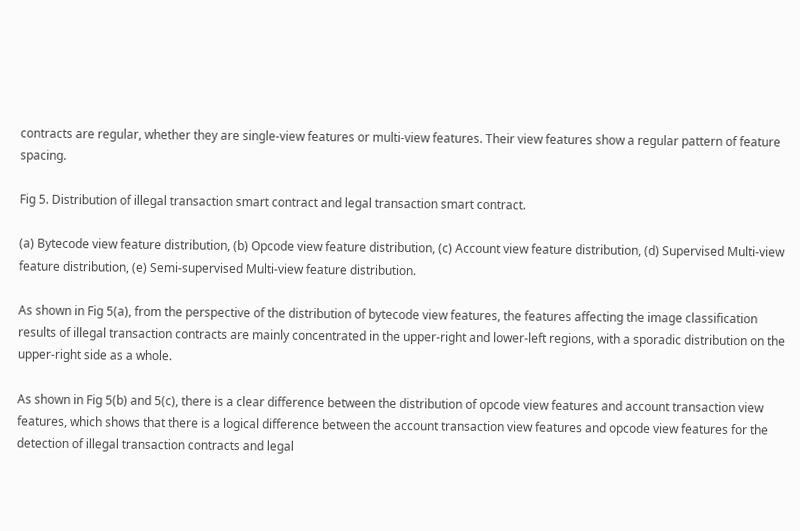contracts are regular, whether they are single-view features or multi-view features. Their view features show a regular pattern of feature spacing.

Fig 5. Distribution of illegal transaction smart contract and legal transaction smart contract.

(a) Bytecode view feature distribution, (b) Opcode view feature distribution, (c) Account view feature distribution, (d) Supervised Multi-view feature distribution, (e) Semi-supervised Multi-view feature distribution.

As shown in Fig 5(a), from the perspective of the distribution of bytecode view features, the features affecting the image classification results of illegal transaction contracts are mainly concentrated in the upper-right and lower-left regions, with a sporadic distribution on the upper-right side as a whole.

As shown in Fig 5(b) and 5(c), there is a clear difference between the distribution of opcode view features and account transaction view features, which shows that there is a logical difference between the account transaction view features and opcode view features for the detection of illegal transaction contracts and legal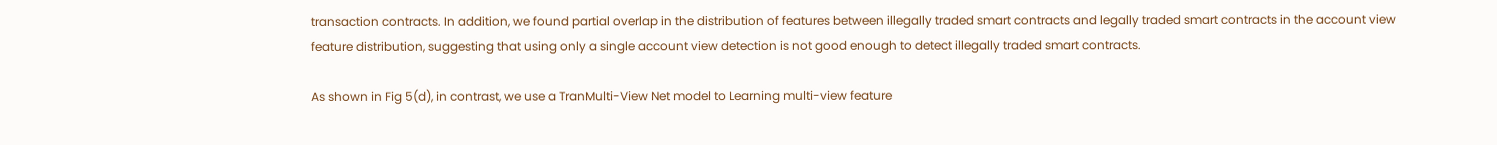transaction contracts. In addition, we found partial overlap in the distribution of features between illegally traded smart contracts and legally traded smart contracts in the account view feature distribution, suggesting that using only a single account view detection is not good enough to detect illegally traded smart contracts.

As shown in Fig 5(d), in contrast, we use a TranMulti-View Net model to Learning multi-view feature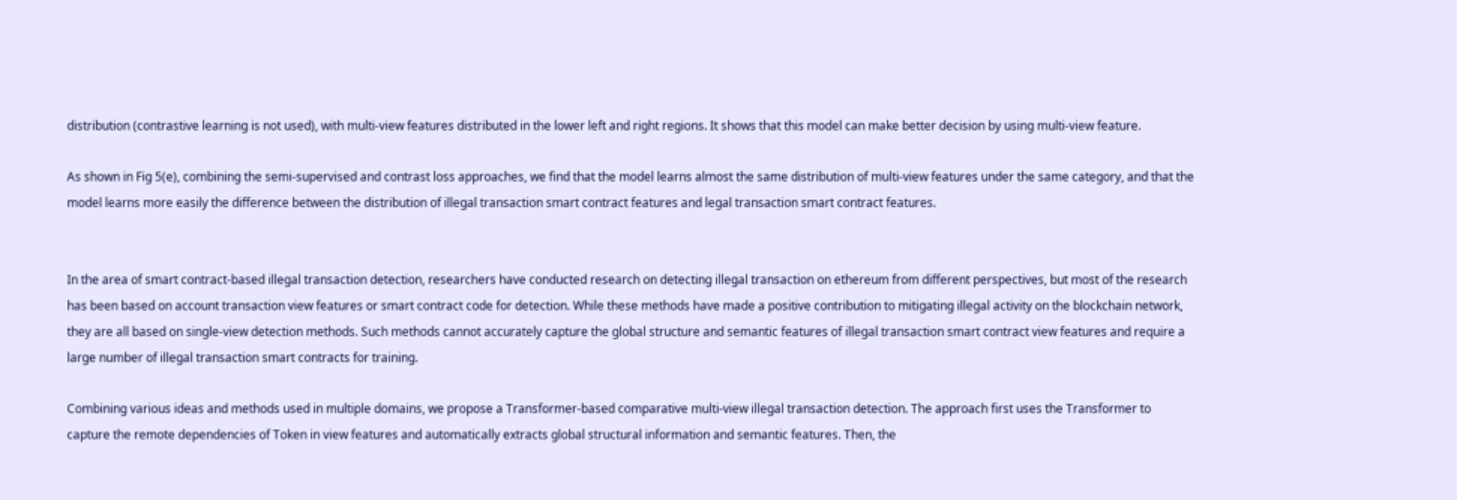distribution (contrastive learning is not used), with multi-view features distributed in the lower left and right regions. It shows that this model can make better decision by using multi-view feature.

As shown in Fig 5(e), combining the semi-supervised and contrast loss approaches, we find that the model learns almost the same distribution of multi-view features under the same category, and that the model learns more easily the difference between the distribution of illegal transaction smart contract features and legal transaction smart contract features.


In the area of smart contract-based illegal transaction detection, researchers have conducted research on detecting illegal transaction on ethereum from different perspectives, but most of the research has been based on account transaction view features or smart contract code for detection. While these methods have made a positive contribution to mitigating illegal activity on the blockchain network, they are all based on single-view detection methods. Such methods cannot accurately capture the global structure and semantic features of illegal transaction smart contract view features and require a large number of illegal transaction smart contracts for training.

Combining various ideas and methods used in multiple domains, we propose a Transformer-based comparative multi-view illegal transaction detection. The approach first uses the Transformer to capture the remote dependencies of Token in view features and automatically extracts global structural information and semantic features. Then, the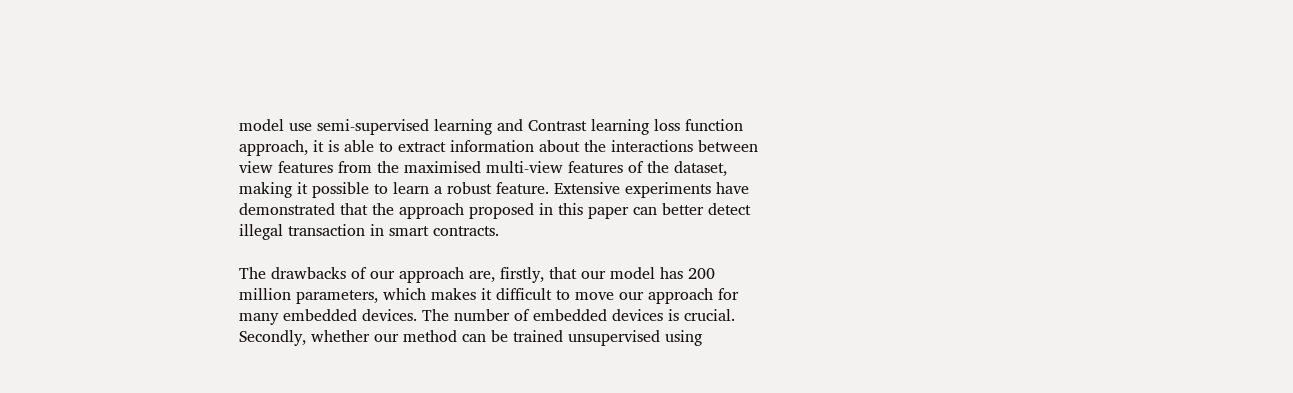model use semi-supervised learning and Contrast learning loss function approach, it is able to extract information about the interactions between view features from the maximised multi-view features of the dataset, making it possible to learn a robust feature. Extensive experiments have demonstrated that the approach proposed in this paper can better detect illegal transaction in smart contracts.

The drawbacks of our approach are, firstly, that our model has 200 million parameters, which makes it difficult to move our approach for many embedded devices. The number of embedded devices is crucial. Secondly, whether our method can be trained unsupervised using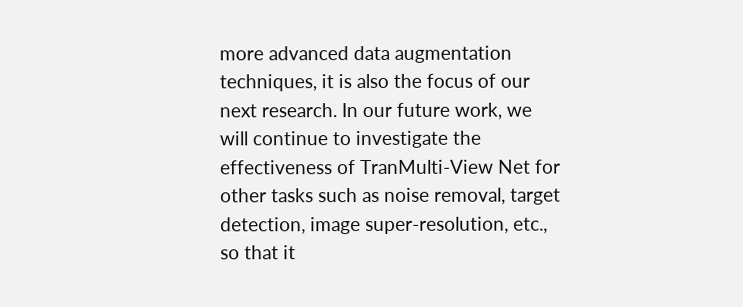more advanced data augmentation techniques, it is also the focus of our next research. In our future work, we will continue to investigate the effectiveness of TranMulti-View Net for other tasks such as noise removal, target detection, image super-resolution, etc., so that it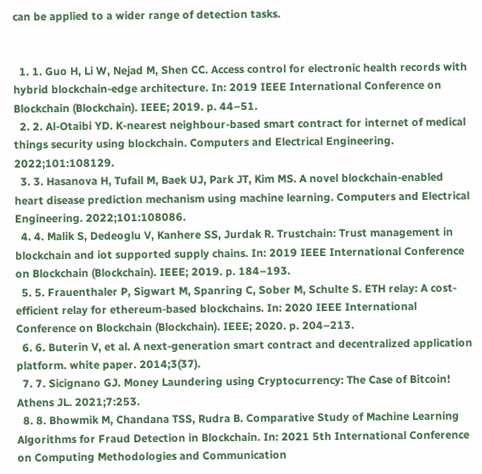can be applied to a wider range of detection tasks.


  1. 1. Guo H, Li W, Nejad M, Shen CC. Access control for electronic health records with hybrid blockchain-edge architecture. In: 2019 IEEE International Conference on Blockchain (Blockchain). IEEE; 2019. p. 44–51.
  2. 2. Al-Otaibi YD. K-nearest neighbour-based smart contract for internet of medical things security using blockchain. Computers and Electrical Engineering. 2022;101:108129.
  3. 3. Hasanova H, Tufail M, Baek UJ, Park JT, Kim MS. A novel blockchain-enabled heart disease prediction mechanism using machine learning. Computers and Electrical Engineering. 2022;101:108086.
  4. 4. Malik S, Dedeoglu V, Kanhere SS, Jurdak R. Trustchain: Trust management in blockchain and iot supported supply chains. In: 2019 IEEE International Conference on Blockchain (Blockchain). IEEE; 2019. p. 184–193.
  5. 5. Frauenthaler P, Sigwart M, Spanring C, Sober M, Schulte S. ETH relay: A cost-efficient relay for ethereum-based blockchains. In: 2020 IEEE International Conference on Blockchain (Blockchain). IEEE; 2020. p. 204–213.
  6. 6. Buterin V, et al. A next-generation smart contract and decentralized application platform. white paper. 2014;3(37).
  7. 7. Sicignano GJ. Money Laundering using Cryptocurrency: The Case of Bitcoin! Athens JL. 2021;7:253.
  8. 8. Bhowmik M, Chandana TSS, Rudra B. Comparative Study of Machine Learning Algorithms for Fraud Detection in Blockchain. In: 2021 5th International Conference on Computing Methodologies and Communication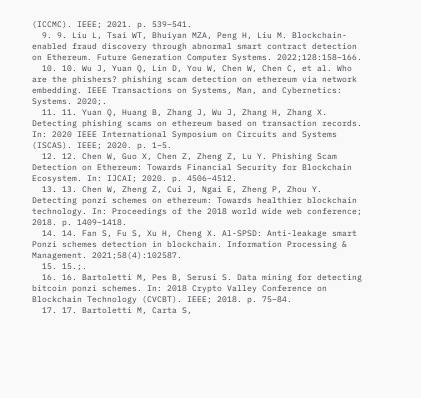(ICCMC). IEEE; 2021. p. 539–541.
  9. 9. Liu L, Tsai WT, Bhuiyan MZA, Peng H, Liu M. Blockchain-enabled fraud discovery through abnormal smart contract detection on Ethereum. Future Generation Computer Systems. 2022;128:158–166.
  10. 10. Wu J, Yuan Q, Lin D, You W, Chen W, Chen C, et al. Who are the phishers? phishing scam detection on ethereum via network embedding. IEEE Transactions on Systems, Man, and Cybernetics: Systems. 2020;.
  11. 11. Yuan Q, Huang B, Zhang J, Wu J, Zhang H, Zhang X. Detecting phishing scams on ethereum based on transaction records. In: 2020 IEEE International Symposium on Circuits and Systems (ISCAS). IEEE; 2020. p. 1–5.
  12. 12. Chen W, Guo X, Chen Z, Zheng Z, Lu Y. Phishing Scam Detection on Ethereum: Towards Financial Security for Blockchain Ecosystem. In: IJCAI; 2020. p. 4506–4512.
  13. 13. Chen W, Zheng Z, Cui J, Ngai E, Zheng P, Zhou Y. Detecting ponzi schemes on ethereum: Towards healthier blockchain technology. In: Proceedings of the 2018 world wide web conference; 2018. p. 1409–1418.
  14. 14. Fan S, Fu S, Xu H, Cheng X. Al-SPSD: Anti-leakage smart Ponzi schemes detection in blockchain. Information Processing & Management. 2021;58(4):102587.
  15. 15.;.
  16. 16. Bartoletti M, Pes B, Serusi S. Data mining for detecting bitcoin ponzi schemes. In: 2018 Crypto Valley Conference on Blockchain Technology (CVCBT). IEEE; 2018. p. 75–84.
  17. 17. Bartoletti M, Carta S,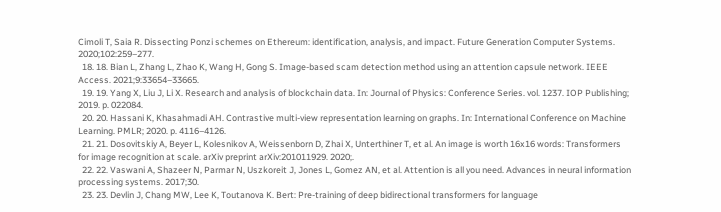Cimoli T, Saia R. Dissecting Ponzi schemes on Ethereum: identification, analysis, and impact. Future Generation Computer Systems. 2020;102:259–277.
  18. 18. Bian L, Zhang L, Zhao K, Wang H, Gong S. Image-based scam detection method using an attention capsule network. IEEE Access. 2021;9:33654–33665.
  19. 19. Yang X, Liu J, Li X. Research and analysis of blockchain data. In: Journal of Physics: Conference Series. vol. 1237. IOP Publishing; 2019. p. 022084.
  20. 20. Hassani K, Khasahmadi AH. Contrastive multi-view representation learning on graphs. In: International Conference on Machine Learning. PMLR; 2020. p. 4116–4126.
  21. 21. Dosovitskiy A, Beyer L, Kolesnikov A, Weissenborn D, Zhai X, Unterthiner T, et al. An image is worth 16x16 words: Transformers for image recognition at scale. arXiv preprint arXiv:201011929. 2020;.
  22. 22. Vaswani A, Shazeer N, Parmar N, Uszkoreit J, Jones L, Gomez AN, et al. Attention is all you need. Advances in neural information processing systems. 2017;30.
  23. 23. Devlin J, Chang MW, Lee K, Toutanova K. Bert: Pre-training of deep bidirectional transformers for language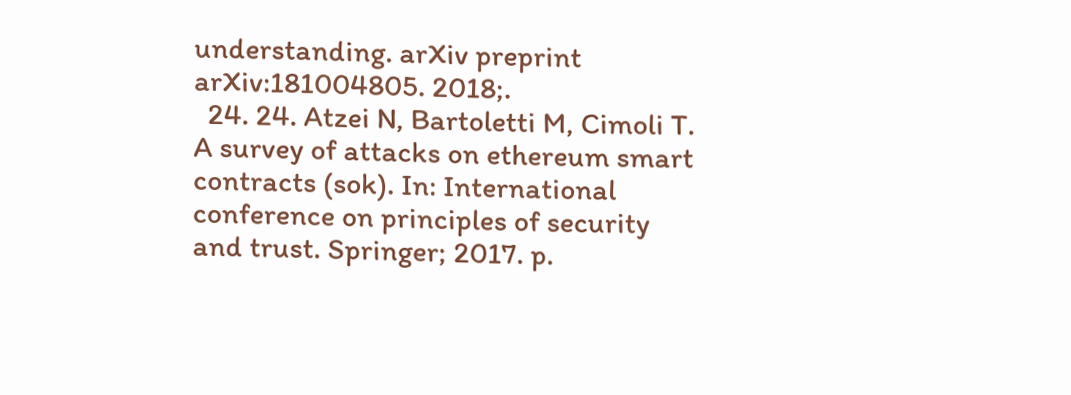understanding. arXiv preprint arXiv:181004805. 2018;.
  24. 24. Atzei N, Bartoletti M, Cimoli T. A survey of attacks on ethereum smart contracts (sok). In: International conference on principles of security and trust. Springer; 2017. p.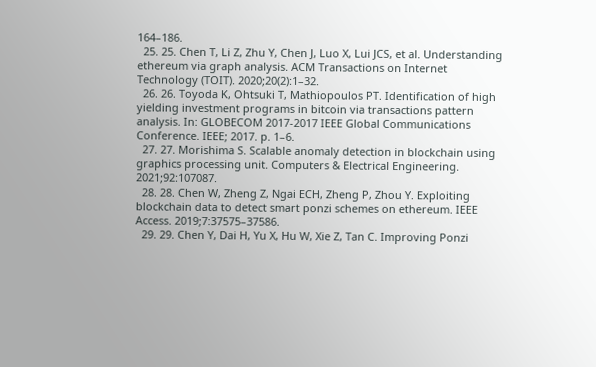164–186.
  25. 25. Chen T, Li Z, Zhu Y, Chen J, Luo X, Lui JCS, et al. Understanding ethereum via graph analysis. ACM Transactions on Internet Technology (TOIT). 2020;20(2):1–32.
  26. 26. Toyoda K, Ohtsuki T, Mathiopoulos PT. Identification of high yielding investment programs in bitcoin via transactions pattern analysis. In: GLOBECOM 2017-2017 IEEE Global Communications Conference. IEEE; 2017. p. 1–6.
  27. 27. Morishima S. Scalable anomaly detection in blockchain using graphics processing unit. Computers & Electrical Engineering. 2021;92:107087.
  28. 28. Chen W, Zheng Z, Ngai ECH, Zheng P, Zhou Y. Exploiting blockchain data to detect smart ponzi schemes on ethereum. IEEE Access. 2019;7:37575–37586.
  29. 29. Chen Y, Dai H, Yu X, Hu W, Xie Z, Tan C. Improving Ponzi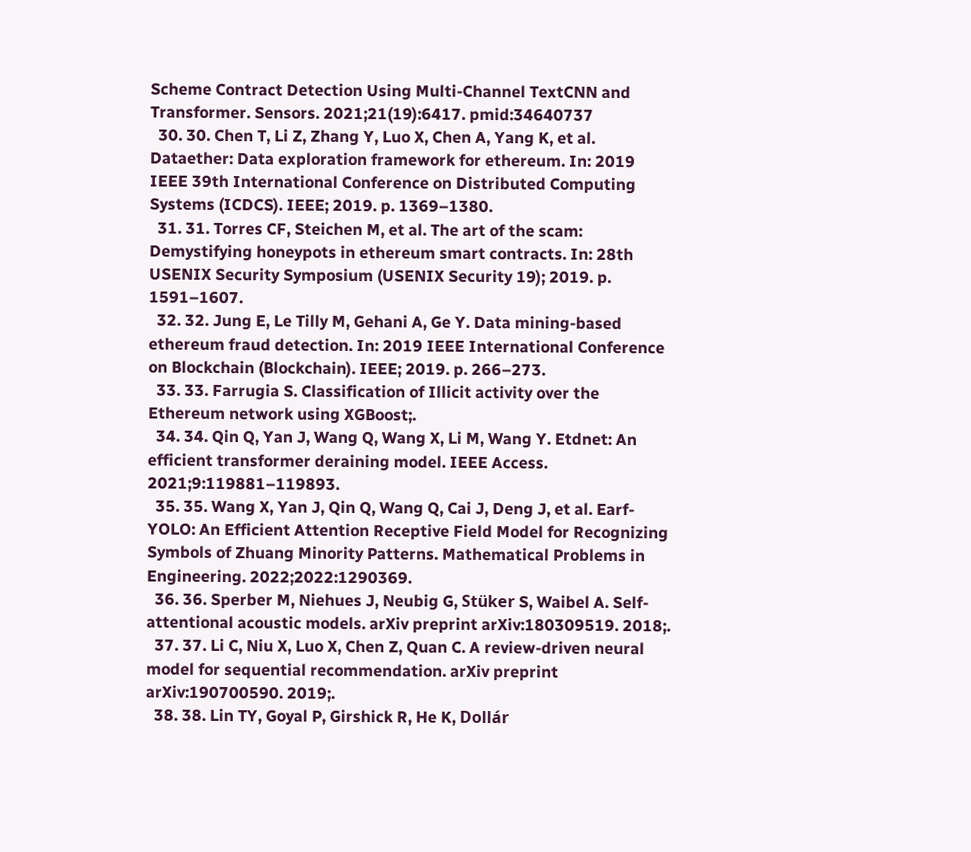Scheme Contract Detection Using Multi-Channel TextCNN and Transformer. Sensors. 2021;21(19):6417. pmid:34640737
  30. 30. Chen T, Li Z, Zhang Y, Luo X, Chen A, Yang K, et al. Dataether: Data exploration framework for ethereum. In: 2019 IEEE 39th International Conference on Distributed Computing Systems (ICDCS). IEEE; 2019. p. 1369–1380.
  31. 31. Torres CF, Steichen M, et al. The art of the scam: Demystifying honeypots in ethereum smart contracts. In: 28th USENIX Security Symposium (USENIX Security 19); 2019. p. 1591–1607.
  32. 32. Jung E, Le Tilly M, Gehani A, Ge Y. Data mining-based ethereum fraud detection. In: 2019 IEEE International Conference on Blockchain (Blockchain). IEEE; 2019. p. 266–273.
  33. 33. Farrugia S. Classification of Illicit activity over the Ethereum network using XGBoost;.
  34. 34. Qin Q, Yan J, Wang Q, Wang X, Li M, Wang Y. Etdnet: An efficient transformer deraining model. IEEE Access. 2021;9:119881–119893.
  35. 35. Wang X, Yan J, Qin Q, Wang Q, Cai J, Deng J, et al. Earf-YOLO: An Efficient Attention Receptive Field Model for Recognizing Symbols of Zhuang Minority Patterns. Mathematical Problems in Engineering. 2022;2022:1290369.
  36. 36. Sperber M, Niehues J, Neubig G, Stüker S, Waibel A. Self-attentional acoustic models. arXiv preprint arXiv:180309519. 2018;.
  37. 37. Li C, Niu X, Luo X, Chen Z, Quan C. A review-driven neural model for sequential recommendation. arXiv preprint arXiv:190700590. 2019;.
  38. 38. Lin TY, Goyal P, Girshick R, He K, Dollár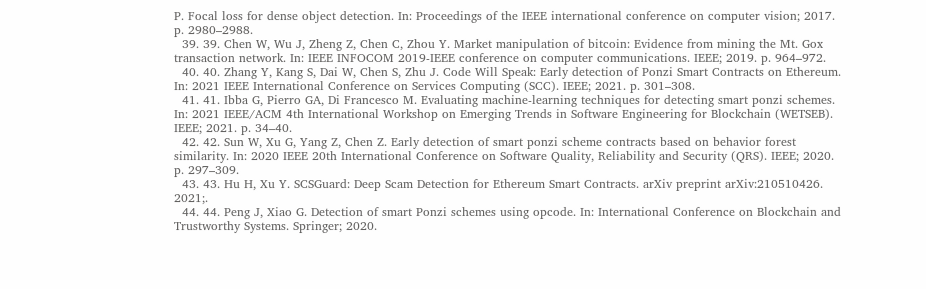P. Focal loss for dense object detection. In: Proceedings of the IEEE international conference on computer vision; 2017. p. 2980–2988.
  39. 39. Chen W, Wu J, Zheng Z, Chen C, Zhou Y. Market manipulation of bitcoin: Evidence from mining the Mt. Gox transaction network. In: IEEE INFOCOM 2019-IEEE conference on computer communications. IEEE; 2019. p. 964–972.
  40. 40. Zhang Y, Kang S, Dai W, Chen S, Zhu J. Code Will Speak: Early detection of Ponzi Smart Contracts on Ethereum. In: 2021 IEEE International Conference on Services Computing (SCC). IEEE; 2021. p. 301–308.
  41. 41. Ibba G, Pierro GA, Di Francesco M. Evaluating machine-learning techniques for detecting smart ponzi schemes. In: 2021 IEEE/ACM 4th International Workshop on Emerging Trends in Software Engineering for Blockchain (WETSEB). IEEE; 2021. p. 34–40.
  42. 42. Sun W, Xu G, Yang Z, Chen Z. Early detection of smart ponzi scheme contracts based on behavior forest similarity. In: 2020 IEEE 20th International Conference on Software Quality, Reliability and Security (QRS). IEEE; 2020. p. 297–309.
  43. 43. Hu H, Xu Y. SCSGuard: Deep Scam Detection for Ethereum Smart Contracts. arXiv preprint arXiv:210510426. 2021;.
  44. 44. Peng J, Xiao G. Detection of smart Ponzi schemes using opcode. In: International Conference on Blockchain and Trustworthy Systems. Springer; 2020.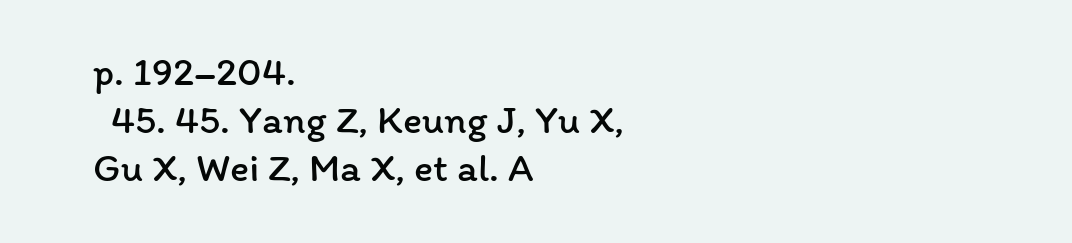p. 192–204.
  45. 45. Yang Z, Keung J, Yu X, Gu X, Wei Z, Ma X, et al. A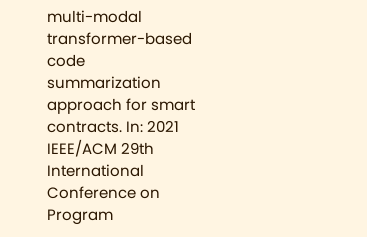multi-modal transformer-based code summarization approach for smart contracts. In: 2021 IEEE/ACM 29th International Conference on Program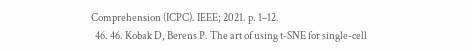Comprehension (ICPC). IEEE; 2021. p. 1–12.
  46. 46. Kobak D, Berens P. The art of using t-SNE for single-cell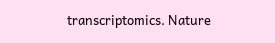transcriptomics. Nature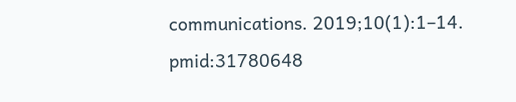communications. 2019;10(1):1–14. pmid:31780648